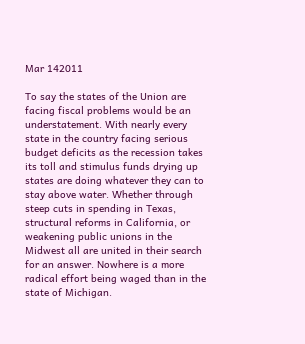Mar 142011

To say the states of the Union are facing fiscal problems would be an understatement. With nearly every state in the country facing serious budget deficits as the recession takes its toll and stimulus funds drying up states are doing whatever they can to stay above water. Whether through steep cuts in spending in Texas, structural reforms in California, or weakening public unions in the Midwest all are united in their search for an answer. Nowhere is a more radical effort being waged than in the state of Michigan.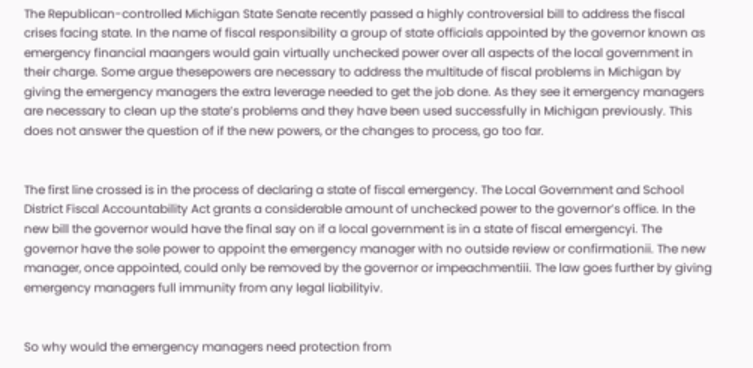The Republican-controlled Michigan State Senate recently passed a highly controversial bill to address the fiscal crises facing state. In the name of fiscal responsibility a group of state officials appointed by the governor known as emergency financial maangers would gain virtually unchecked power over all aspects of the local government in their charge. Some argue thesepowers are necessary to address the multitude of fiscal problems in Michigan by giving the emergency managers the extra leverage needed to get the job done. As they see it emergency managers are necessary to clean up the state’s problems and they have been used successfully in Michigan previously. This does not answer the question of if the new powers, or the changes to process, go too far.


The first line crossed is in the process of declaring a state of fiscal emergency. The Local Government and School District Fiscal Accountability Act grants a considerable amount of unchecked power to the governor’s office. In the new bill the governor would have the final say on if a local government is in a state of fiscal emergencyi. The governor have the sole power to appoint the emergency manager with no outside review or confirmationii. The new manager, once appointed, could only be removed by the governor or impeachmentiii. The law goes further by giving emergency managers full immunity from any legal liabilityiv.


So why would the emergency managers need protection from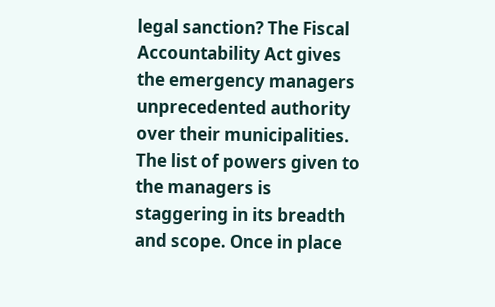legal sanction? The Fiscal Accountability Act gives the emergency managers unprecedented authority over their municipalities. The list of powers given to the managers is staggering in its breadth and scope. Once in place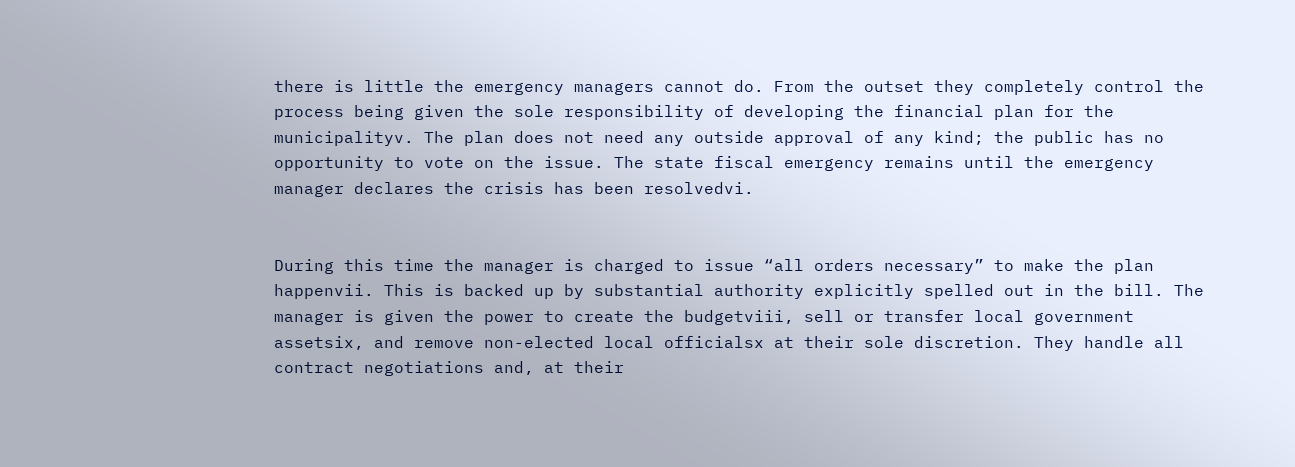there is little the emergency managers cannot do. From the outset they completely control the process being given the sole responsibility of developing the financial plan for the municipalityv. The plan does not need any outside approval of any kind; the public has no opportunity to vote on the issue. The state fiscal emergency remains until the emergency manager declares the crisis has been resolvedvi.


During this time the manager is charged to issue “all orders necessary” to make the plan happenvii. This is backed up by substantial authority explicitly spelled out in the bill. The manager is given the power to create the budgetviii, sell or transfer local government assetsix, and remove non-elected local officialsx at their sole discretion. They handle all contract negotiations and, at their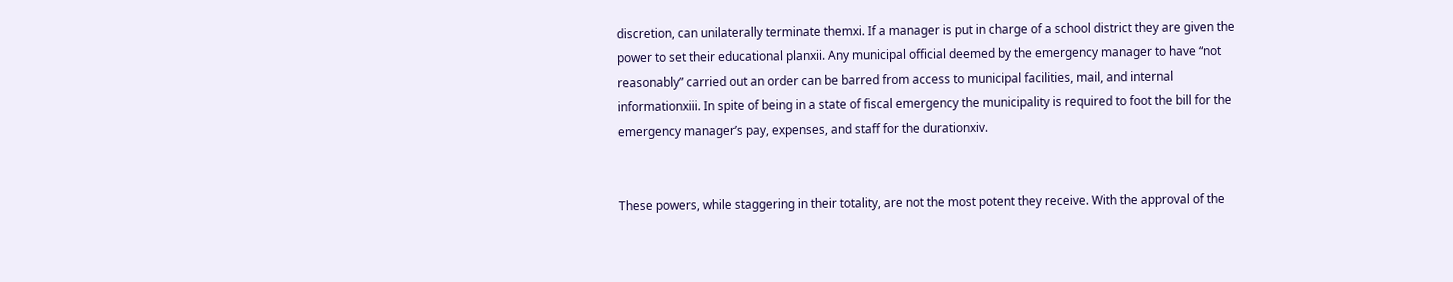discretion, can unilaterally terminate themxi. If a manager is put in charge of a school district they are given the power to set their educational planxii. Any municipal official deemed by the emergency manager to have “not reasonably” carried out an order can be barred from access to municipal facilities, mail, and internal informationxiii. In spite of being in a state of fiscal emergency the municipality is required to foot the bill for the emergency manager’s pay, expenses, and staff for the durationxiv.


These powers, while staggering in their totality, are not the most potent they receive. With the approval of the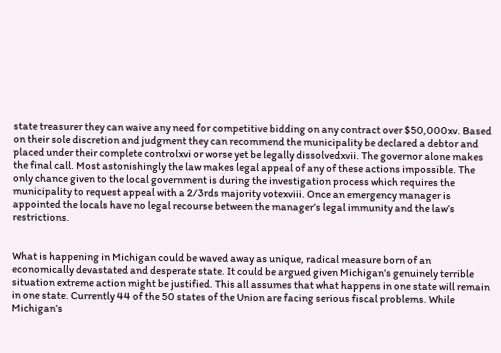state treasurer they can waive any need for competitive bidding on any contract over $50,000xv. Based on their sole discretion and judgment they can recommend the municipality be declared a debtor and placed under their complete controlxvi or worse yet be legally dissolvedxvii. The governor alone makes the final call. Most astonishingly the law makes legal appeal of any of these actions impossible. The only chance given to the local government is during the investigation process which requires the municipality to request appeal with a 2/3rds majority votexviii. Once an emergency manager is appointed the locals have no legal recourse between the manager’s legal immunity and the law’s restrictions.


What is happening in Michigan could be waved away as unique, radical measure born of an economically devastated and desperate state. It could be argued given Michigan’s genuinely terrible situation extreme action might be justified. This all assumes that what happens in one state will remain in one state. Currently 44 of the 50 states of the Union are facing serious fiscal problems. While Michigan’s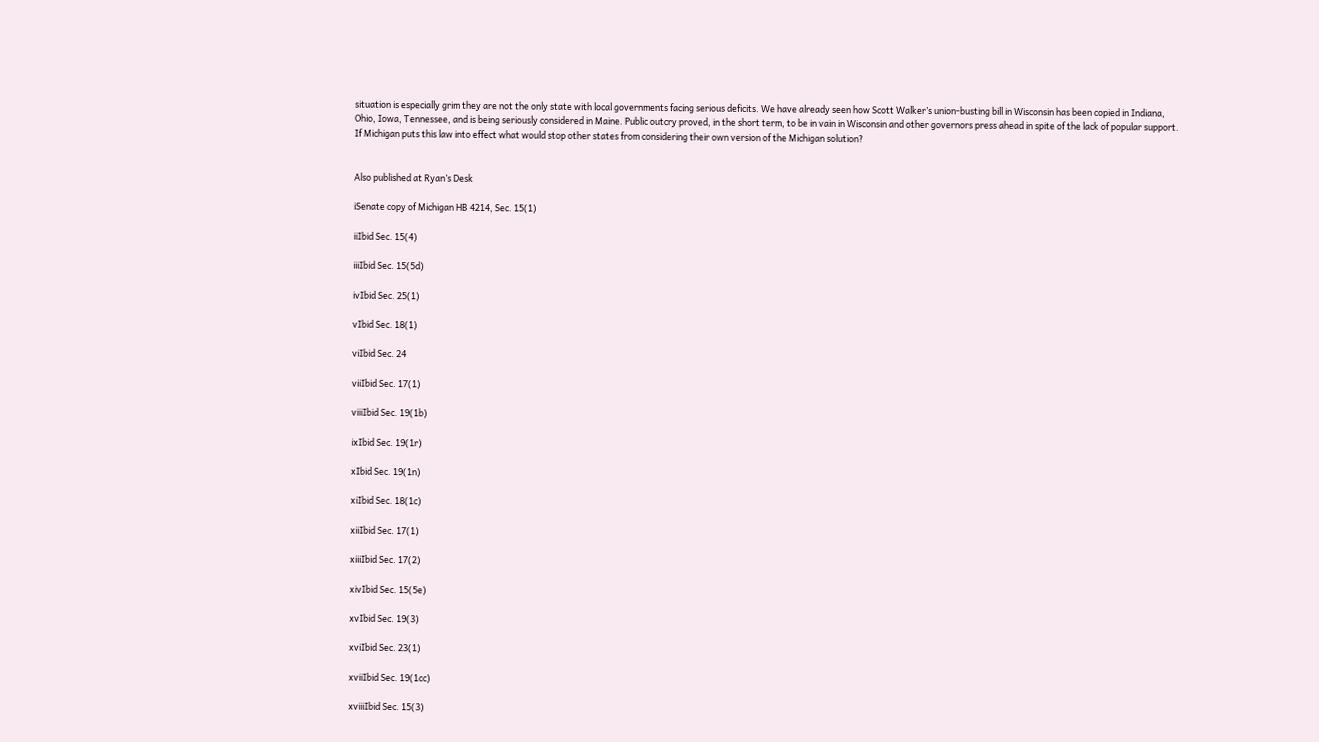situation is especially grim they are not the only state with local governments facing serious deficits. We have already seen how Scott Walker’s union-busting bill in Wisconsin has been copied in Indiana, Ohio, Iowa, Tennessee, and is being seriously considered in Maine. Public outcry proved, in the short term, to be in vain in Wisconsin and other governors press ahead in spite of the lack of popular support. If Michigan puts this law into effect what would stop other states from considering their own version of the Michigan solution?


Also published at Ryan’s Desk

iSenate copy of Michigan HB 4214, Sec. 15(1)

iiIbid Sec. 15(4)

iiiIbid Sec. 15(5d)

ivIbid Sec. 25(1)

vIbid Sec. 18(1)

viIbid Sec. 24

viiIbid Sec. 17(1)

viiiIbid Sec. 19(1b)

ixIbid Sec. 19(1r)

xIbid Sec. 19(1n)

xiIbid Sec. 18(1c)

xiiIbid Sec. 17(1)

xiiiIbid Sec. 17(2)

xivIbid Sec. 15(5e)

xvIbid Sec. 19(3)

xviIbid Sec. 23(1)

xviiIbid Sec. 19(1cc)

xviiiIbid Sec. 15(3)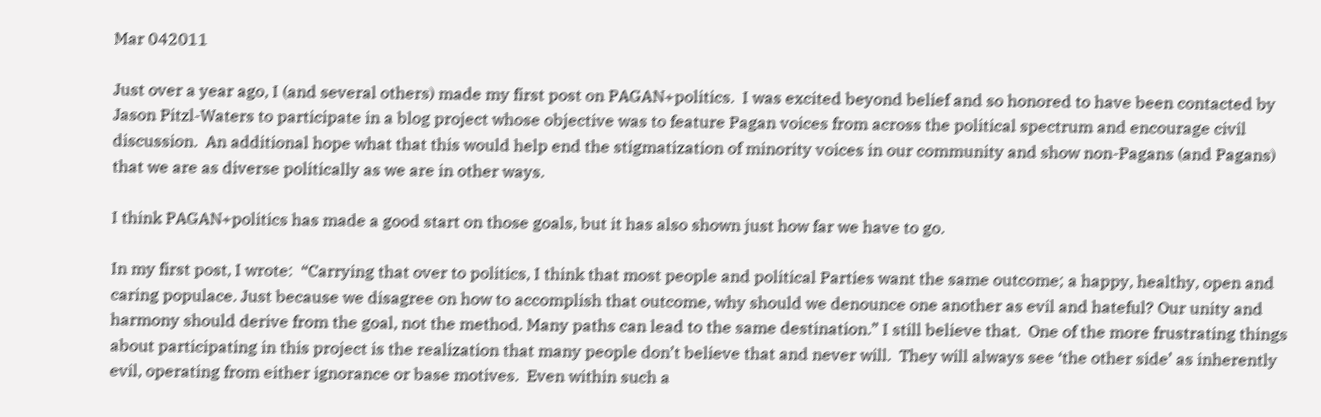Mar 042011

Just over a year ago, I (and several others) made my first post on PAGAN+politics.  I was excited beyond belief and so honored to have been contacted by Jason Pitzl-Waters to participate in a blog project whose objective was to feature Pagan voices from across the political spectrum and encourage civil discussion.  An additional hope what that this would help end the stigmatization of minority voices in our community and show non-Pagans (and Pagans) that we are as diverse politically as we are in other ways.

I think PAGAN+politics has made a good start on those goals, but it has also shown just how far we have to go.

In my first post, I wrote:  “Carrying that over to politics, I think that most people and political Parties want the same outcome; a happy, healthy, open and caring populace. Just because we disagree on how to accomplish that outcome, why should we denounce one another as evil and hateful? Our unity and harmony should derive from the goal, not the method. Many paths can lead to the same destination.” I still believe that.  One of the more frustrating things about participating in this project is the realization that many people don’t believe that and never will.  They will always see ‘the other side’ as inherently evil, operating from either ignorance or base motives.  Even within such a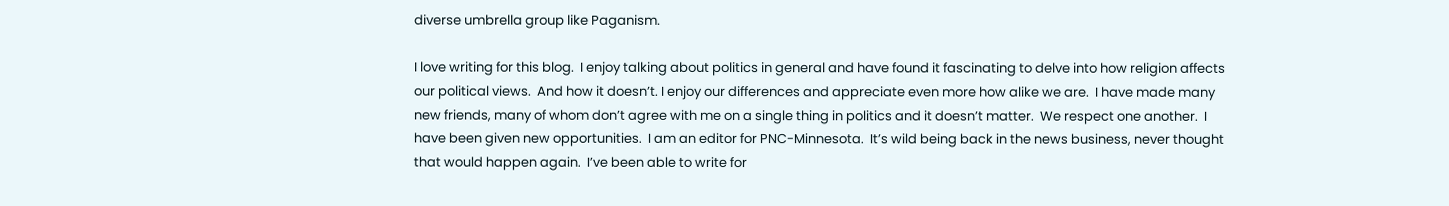diverse umbrella group like Paganism.

I love writing for this blog.  I enjoy talking about politics in general and have found it fascinating to delve into how religion affects our political views.  And how it doesn’t. I enjoy our differences and appreciate even more how alike we are.  I have made many new friends, many of whom don’t agree with me on a single thing in politics and it doesn’t matter.  We respect one another.  I have been given new opportunities.  I am an editor for PNC-Minnesota.  It’s wild being back in the news business, never thought that would happen again.  I’ve been able to write for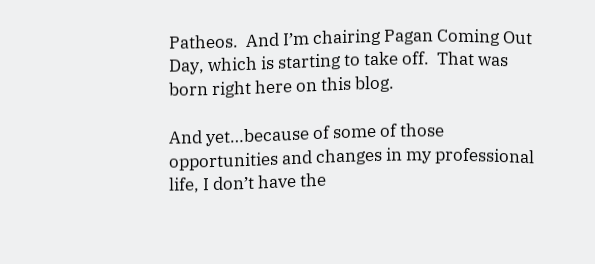Patheos.  And I’m chairing Pagan Coming Out Day, which is starting to take off.  That was born right here on this blog.

And yet…because of some of those opportunities and changes in my professional life, I don’t have the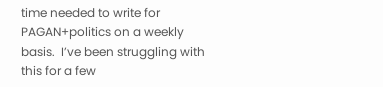time needed to write for PAGAN+politics on a weekly basis.  I’ve been struggling with this for a few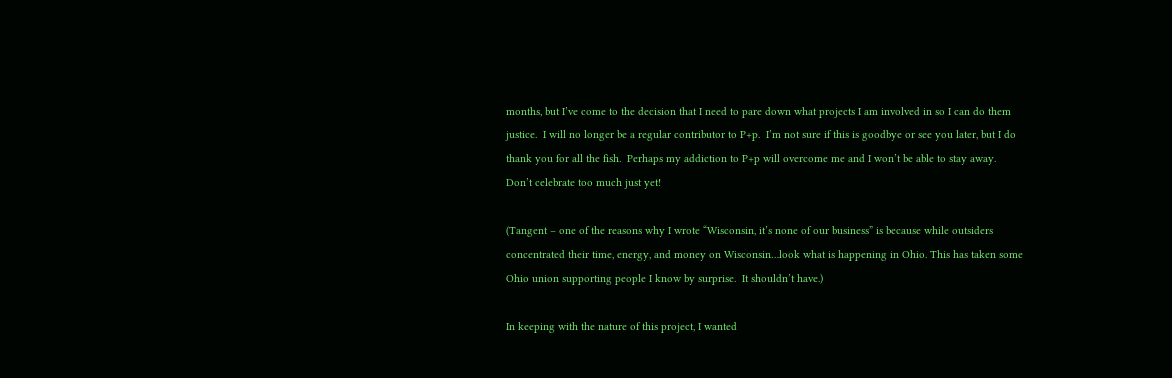months, but I’ve come to the decision that I need to pare down what projects I am involved in so I can do them justice.  I will no longer be a regular contributor to P+p.  I’m not sure if this is goodbye or see you later, but I do thank you for all the fish.  Perhaps my addiction to P+p will overcome me and I won’t be able to stay away.  Don’t celebrate too much just yet!

(Tangent – one of the reasons why I wrote “Wisconsin, it’s none of our business” is because while outsiders concentrated their time, energy, and money on Wisconsin…look what is happening in Ohio. This has taken some Ohio union supporting people I know by surprise.  It shouldn’t have.)

In keeping with the nature of this project, I wanted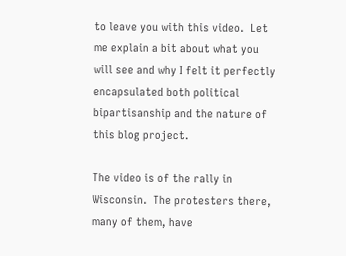to leave you with this video.  Let me explain a bit about what you will see and why I felt it perfectly encapsulated both political bipartisanship and the nature of this blog project.

The video is of the rally in Wisconsin.  The protesters there, many of them, have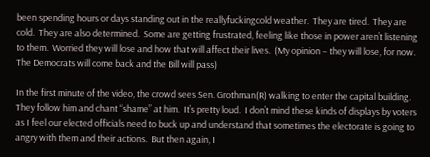been spending hours or days standing out in the reallyfuckingcold weather.  They are tired.  They are cold.  They are also determined.  Some are getting frustrated, feeling like those in power aren’t listening to them.  Worried they will lose and how that will affect their lives.  (My opinion – they will lose, for now.  The Democrats will come back and the Bill will pass)

In the first minute of the video, the crowd sees Sen. Grothman(R) walking to enter the capital building.  They follow him and chant “shame” at him.  It’s pretty loud.  I don’t mind these kinds of displays by voters as I feel our elected officials need to buck up and understand that sometimes the electorate is going to angry with them and their actions.  But then again, I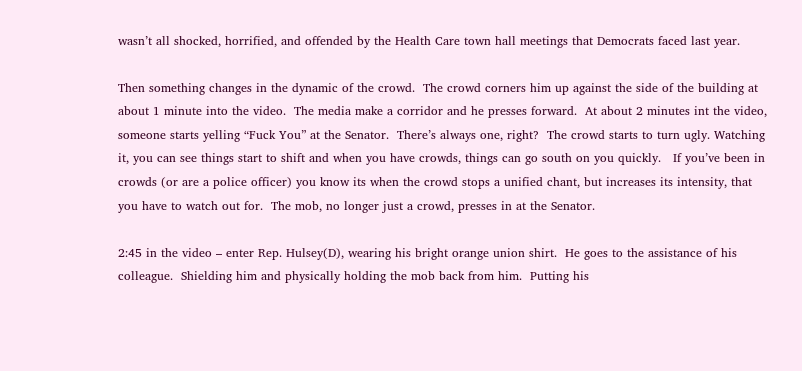wasn’t all shocked, horrified, and offended by the Health Care town hall meetings that Democrats faced last year.

Then something changes in the dynamic of the crowd.  The crowd corners him up against the side of the building at about 1 minute into the video.  The media make a corridor and he presses forward.  At about 2 minutes int the video, someone starts yelling “Fuck You” at the Senator.  There’s always one, right?  The crowd starts to turn ugly. Watching it, you can see things start to shift and when you have crowds, things can go south on you quickly.   If you’ve been in crowds (or are a police officer) you know its when the crowd stops a unified chant, but increases its intensity, that you have to watch out for.  The mob, no longer just a crowd, presses in at the Senator.

2:45 in the video – enter Rep. Hulsey(D), wearing his bright orange union shirt.  He goes to the assistance of his colleague.  Shielding him and physically holding the mob back from him.  Putting his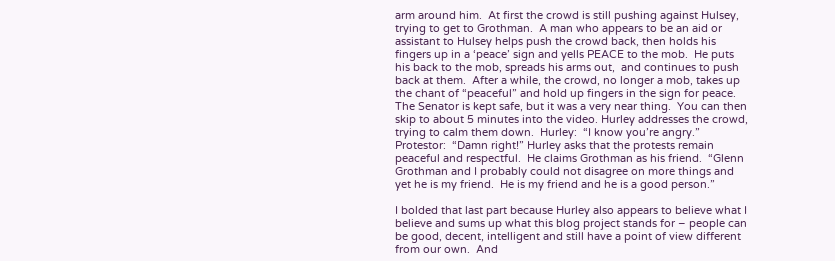arm around him.  At first the crowd is still pushing against Hulsey, trying to get to Grothman.  A man who appears to be an aid or assistant to Hulsey helps push the crowd back, then holds his fingers up in a ‘peace’ sign and yells PEACE to the mob.  He puts his back to the mob, spreads his arms out,  and continues to push back at them.  After a while, the crowd, no longer a mob, takes up the chant of “peaceful” and hold up fingers in the sign for peace.  The Senator is kept safe, but it was a very near thing.  You can then skip to about 5 minutes into the video. Hurley addresses the crowd, trying to calm them down.  Hurley:  “I know you’re angry.” Protestor:  “Damn right!” Hurley asks that the protests remain peaceful and respectful.  He claims Grothman as his friend.  “Glenn Grothman and I probably could not disagree on more things and yet he is my friend.  He is my friend and he is a good person.”

I bolded that last part because Hurley also appears to believe what I believe and sums up what this blog project stands for – people can be good, decent, intelligent and still have a point of view different from our own.  And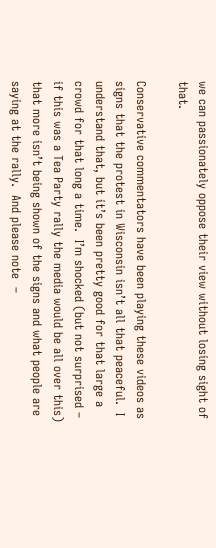we can passionately oppose their view without losing sight of that.

Conservative commentators have been playing these videos as signs that the protest in Wisconsin isn’t all that peaceful.  I understand that, but it’s been pretty good for that large a crowd for that long a time.  I’m shocked (but not surprised – if this was a Tea Party rally the media would be all over this) that more isn’t being shown of the signs and what people are saying at the rally.  And please note  –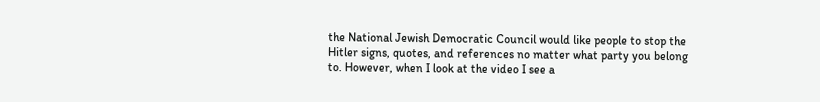the National Jewish Democratic Council would like people to stop the Hitler signs, quotes, and references no matter what party you belong to. However, when I look at the video I see a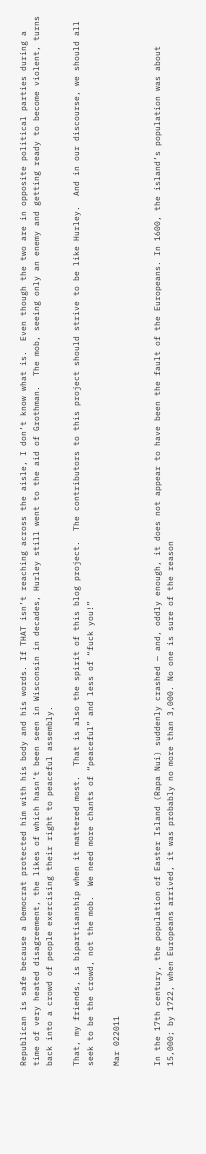Republican is safe because a Democrat protected him with his body and his words. If THAT isn’t reaching across the aisle, I don’t know what is.  Even though the two are in opposite political parties during a time of very heated disagreement, the likes of which hasn’t been seen in Wisconsin in decades, Hurley still went to the aid of Grothman.  The mob, seeing only an enemy and getting ready to become violent, turns back into a crowd of people exercising their right to peaceful assembly.

That, my friends, is bipartisanship when it mattered most.  That is also the spirit of this blog project.  The contributors to this project should strive to be like Hurley.  And in our discourse, we should all seek to be the crowd, not the mob.  We need more chants of “peaceful” and less of “fuck you!”

Mar 022011


In the 17th century, the population of Easter Island (Rapa Nui) suddenly crashed — and, oddly enough, it does not appear to have been the fault of the Europeans. In 1600, the island’s population was about 15,000; by 1722, when Europeans arrived, it was probably no more than 3,000. No one is sure of the reason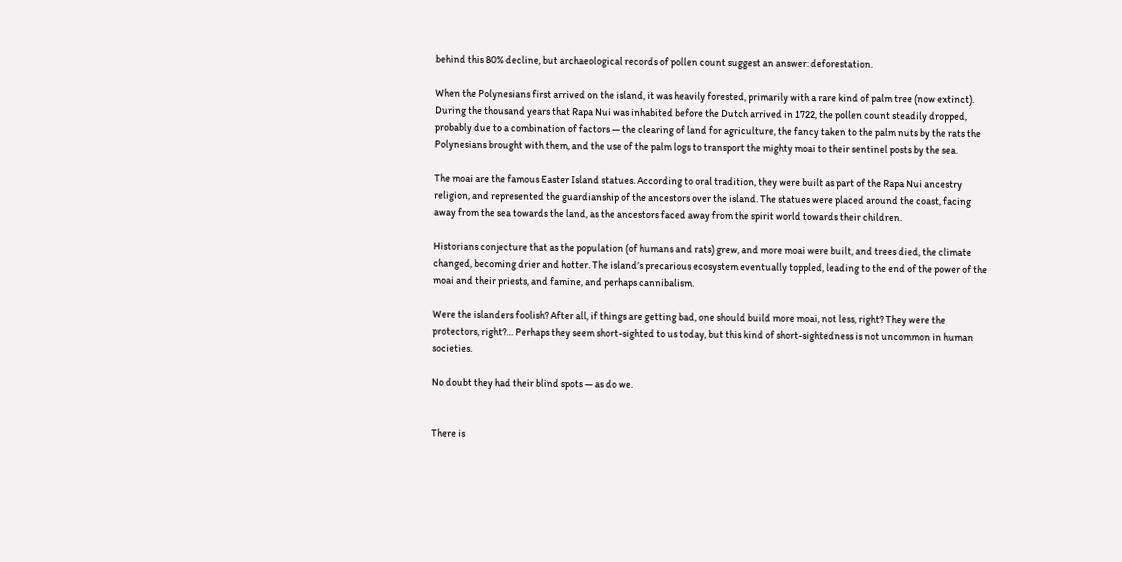behind this 80% decline, but archaeological records of pollen count suggest an answer: deforestation.

When the Polynesians first arrived on the island, it was heavily forested, primarily with a rare kind of palm tree (now extinct). During the thousand years that Rapa Nui was inhabited before the Dutch arrived in 1722, the pollen count steadily dropped, probably due to a combination of factors — the clearing of land for agriculture, the fancy taken to the palm nuts by the rats the Polynesians brought with them, and the use of the palm logs to transport the mighty moai to their sentinel posts by the sea.

The moai are the famous Easter Island statues. According to oral tradition, they were built as part of the Rapa Nui ancestry religion, and represented the guardianship of the ancestors over the island. The statues were placed around the coast, facing away from the sea towards the land, as the ancestors faced away from the spirit world towards their children.

Historians conjecture that as the population (of humans and rats) grew, and more moai were built, and trees died, the climate changed, becoming drier and hotter. The island’s precarious ecosystem eventually toppled, leading to the end of the power of the moai and their priests, and famine, and perhaps cannibalism.

Were the islanders foolish? After all, if things are getting bad, one should build more moai, not less, right? They were the protectors, right?… Perhaps they seem short-sighted to us today, but this kind of short-sightedness is not uncommon in human societies.

No doubt they had their blind spots — as do we.


There is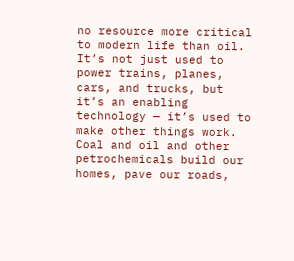no resource more critical to modern life than oil. It’s not just used to power trains, planes, cars, and trucks, but it’s an enabling technology — it’s used to make other things work. Coal and oil and other petrochemicals build our homes, pave our roads,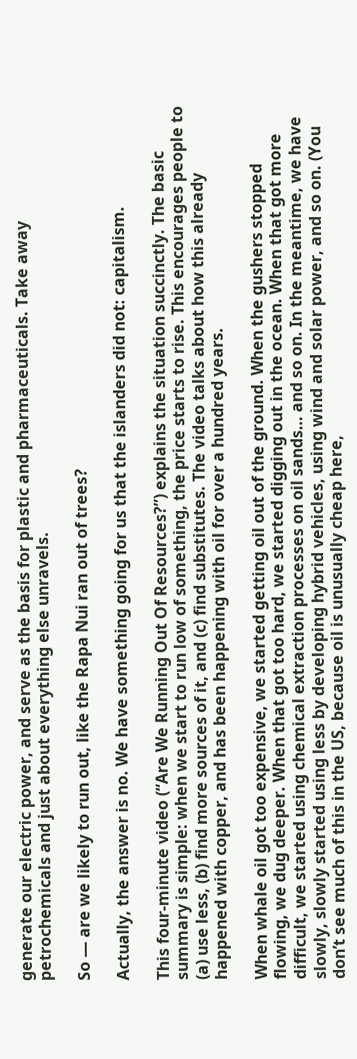generate our electric power, and serve as the basis for plastic and pharmaceuticals. Take away petrochemicals and just about everything else unravels.

So — are we likely to run out, like the Rapa Nui ran out of trees?

Actually, the answer is no. We have something going for us that the islanders did not: capitalism.

This four-minute video (“Are We Running Out Of Resources?”) explains the situation succinctly. The basic summary is simple: when we start to run low of something, the price starts to rise. This encourages people to (a) use less, (b) find more sources of it, and (c) find substitutes. The video talks about how this already happened with copper, and has been happening with oil for over a hundred years.

When whale oil got too expensive, we started getting oil out of the ground. When the gushers stopped flowing, we dug deeper. When that got too hard, we started digging out in the ocean. When that got more difficult, we started using chemical extraction processes on oil sands… and so on. In the meantime, we have slowly, slowly started using less by developing hybrid vehicles, using wind and solar power, and so on. (You don’t see much of this in the US, because oil is unusually cheap here,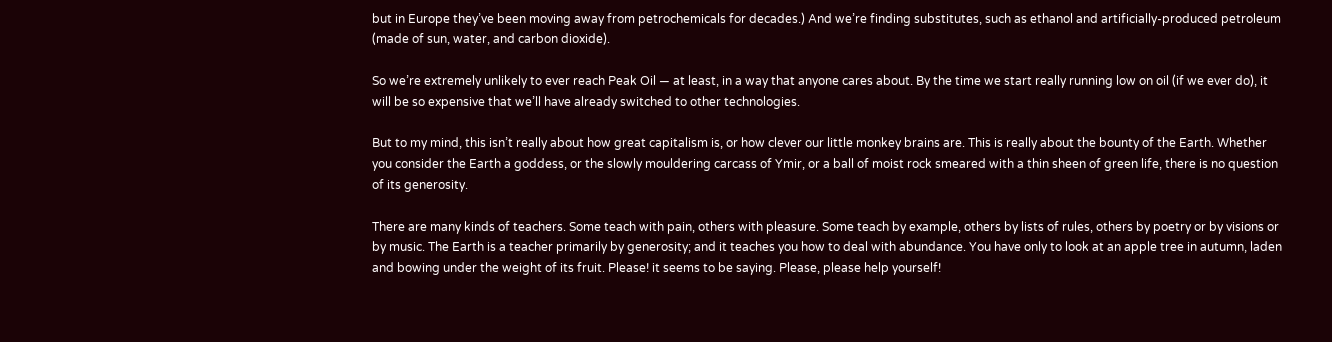but in Europe they’ve been moving away from petrochemicals for decades.) And we’re finding substitutes, such as ethanol and artificially-produced petroleum (made of sun, water, and carbon dioxide).

So we’re extremely unlikely to ever reach Peak Oil — at least, in a way that anyone cares about. By the time we start really running low on oil (if we ever do), it will be so expensive that we’ll have already switched to other technologies.

But to my mind, this isn’t really about how great capitalism is, or how clever our little monkey brains are. This is really about the bounty of the Earth. Whether you consider the Earth a goddess, or the slowly mouldering carcass of Ymir, or a ball of moist rock smeared with a thin sheen of green life, there is no question of its generosity.

There are many kinds of teachers. Some teach with pain, others with pleasure. Some teach by example, others by lists of rules, others by poetry or by visions or by music. The Earth is a teacher primarily by generosity; and it teaches you how to deal with abundance. You have only to look at an apple tree in autumn, laden and bowing under the weight of its fruit. Please! it seems to be saying. Please, please help yourself!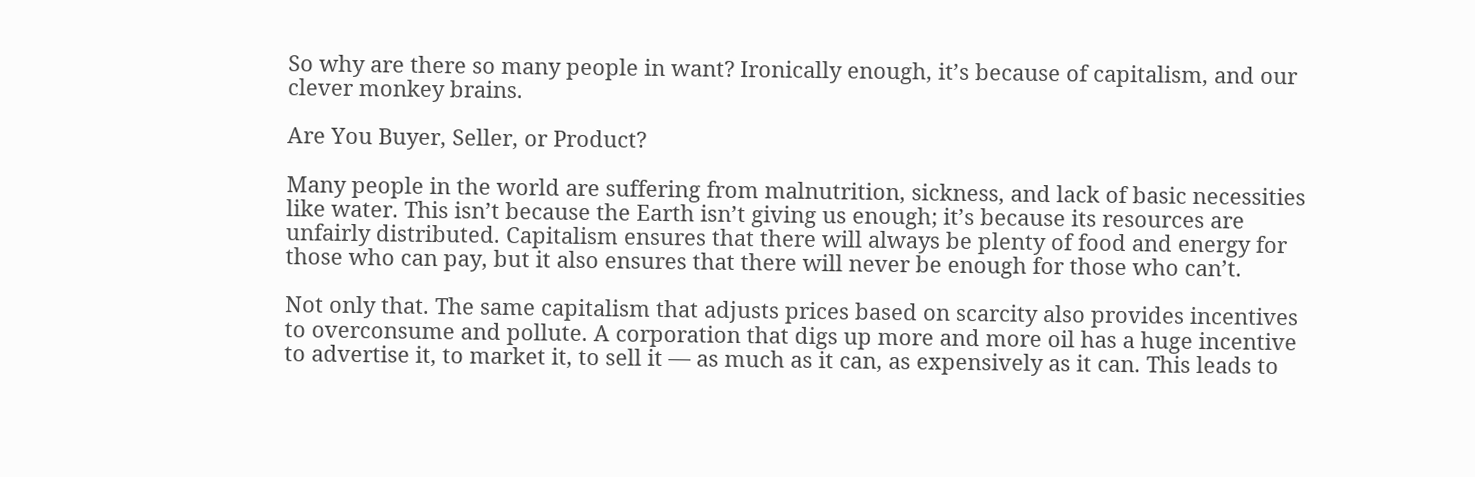So why are there so many people in want? Ironically enough, it’s because of capitalism, and our clever monkey brains.

Are You Buyer, Seller, or Product?

Many people in the world are suffering from malnutrition, sickness, and lack of basic necessities like water. This isn’t because the Earth isn’t giving us enough; it’s because its resources are unfairly distributed. Capitalism ensures that there will always be plenty of food and energy for those who can pay, but it also ensures that there will never be enough for those who can’t.

Not only that. The same capitalism that adjusts prices based on scarcity also provides incentives to overconsume and pollute. A corporation that digs up more and more oil has a huge incentive to advertise it, to market it, to sell it — as much as it can, as expensively as it can. This leads to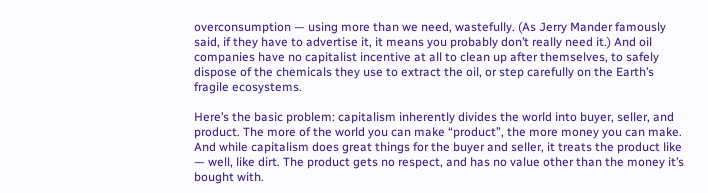overconsumption — using more than we need, wastefully. (As Jerry Mander famously said, if they have to advertise it, it means you probably don’t really need it.) And oil companies have no capitalist incentive at all to clean up after themselves, to safely dispose of the chemicals they use to extract the oil, or step carefully on the Earth’s fragile ecosystems.

Here’s the basic problem: capitalism inherently divides the world into buyer, seller, and product. The more of the world you can make “product”, the more money you can make. And while capitalism does great things for the buyer and seller, it treats the product like — well, like dirt. The product gets no respect, and has no value other than the money it’s bought with.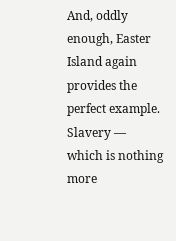And, oddly enough, Easter Island again provides the perfect example. Slavery — which is nothing more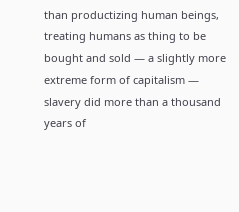than productizing human beings, treating humans as thing to be bought and sold — a slightly more extreme form of capitalism — slavery did more than a thousand years of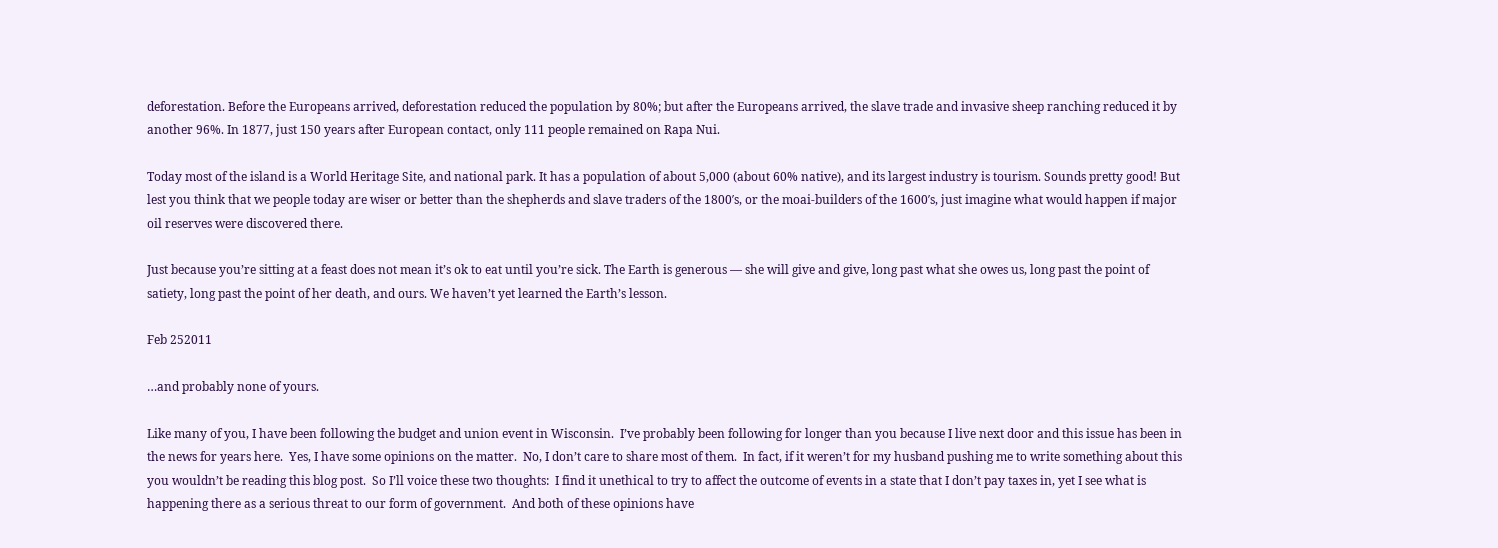deforestation. Before the Europeans arrived, deforestation reduced the population by 80%; but after the Europeans arrived, the slave trade and invasive sheep ranching reduced it by another 96%. In 1877, just 150 years after European contact, only 111 people remained on Rapa Nui.

Today most of the island is a World Heritage Site, and national park. It has a population of about 5,000 (about 60% native), and its largest industry is tourism. Sounds pretty good! But lest you think that we people today are wiser or better than the shepherds and slave traders of the 1800′s, or the moai-builders of the 1600′s, just imagine what would happen if major oil reserves were discovered there.

Just because you’re sitting at a feast does not mean it’s ok to eat until you’re sick. The Earth is generous — she will give and give, long past what she owes us, long past the point of satiety, long past the point of her death, and ours. We haven’t yet learned the Earth’s lesson.

Feb 252011

…and probably none of yours.

Like many of you, I have been following the budget and union event in Wisconsin.  I’ve probably been following for longer than you because I live next door and this issue has been in the news for years here.  Yes, I have some opinions on the matter.  No, I don’t care to share most of them.  In fact, if it weren’t for my husband pushing me to write something about this you wouldn’t be reading this blog post.  So I’ll voice these two thoughts:  I find it unethical to try to affect the outcome of events in a state that I don’t pay taxes in, yet I see what is happening there as a serious threat to our form of government.  And both of these opinions have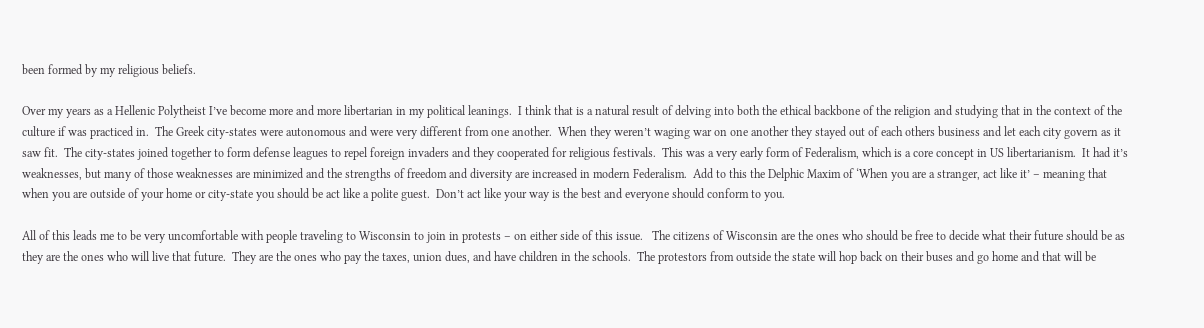been formed by my religious beliefs.

Over my years as a Hellenic Polytheist I’ve become more and more libertarian in my political leanings.  I think that is a natural result of delving into both the ethical backbone of the religion and studying that in the context of the culture if was practiced in.  The Greek city-states were autonomous and were very different from one another.  When they weren’t waging war on one another they stayed out of each others business and let each city govern as it saw fit.  The city-states joined together to form defense leagues to repel foreign invaders and they cooperated for religious festivals.  This was a very early form of Federalism, which is a core concept in US libertarianism.  It had it’s weaknesses, but many of those weaknesses are minimized and the strengths of freedom and diversity are increased in modern Federalism.  Add to this the Delphic Maxim of ‘When you are a stranger, act like it’ – meaning that when you are outside of your home or city-state you should be act like a polite guest.  Don’t act like your way is the best and everyone should conform to you.

All of this leads me to be very uncomfortable with people traveling to Wisconsin to join in protests – on either side of this issue.   The citizens of Wisconsin are the ones who should be free to decide what their future should be as they are the ones who will live that future.  They are the ones who pay the taxes, union dues, and have children in the schools.  The protestors from outside the state will hop back on their buses and go home and that will be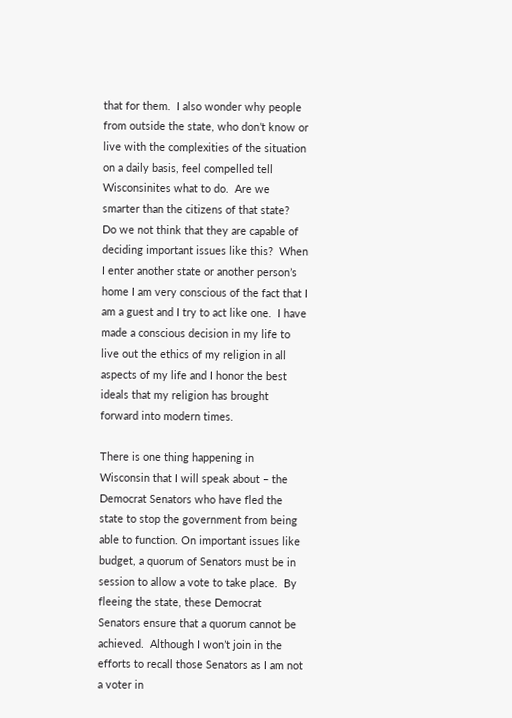that for them.  I also wonder why people from outside the state, who don’t know or live with the complexities of the situation on a daily basis, feel compelled tell Wisconsinites what to do.  Are we smarter than the citizens of that state?  Do we not think that they are capable of deciding important issues like this?  When I enter another state or another person’s home I am very conscious of the fact that I am a guest and I try to act like one.  I have made a conscious decision in my life to live out the ethics of my religion in all aspects of my life and I honor the best ideals that my religion has brought forward into modern times.

There is one thing happening in Wisconsin that I will speak about – the Democrat Senators who have fled the state to stop the government from being able to function. On important issues like budget, a quorum of Senators must be in session to allow a vote to take place.  By fleeing the state, these Democrat Senators ensure that a quorum cannot be achieved.  Although I won’t join in the efforts to recall those Senators as I am not a voter in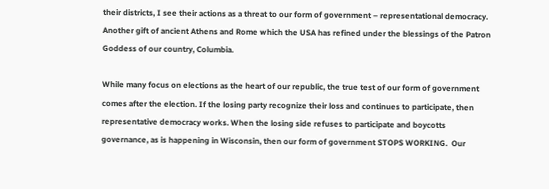their districts, I see their actions as a threat to our form of government – representational democracy.  Another gift of ancient Athens and Rome which the USA has refined under the blessings of the Patron Goddess of our country, Columbia.

While many focus on elections as the heart of our republic, the true test of our form of government comes after the election. If the losing party recognize their loss and continues to participate, then representative democracy works. When the losing side refuses to participate and boycotts governance, as is happening in Wisconsin, then our form of government STOPS WORKING.  Our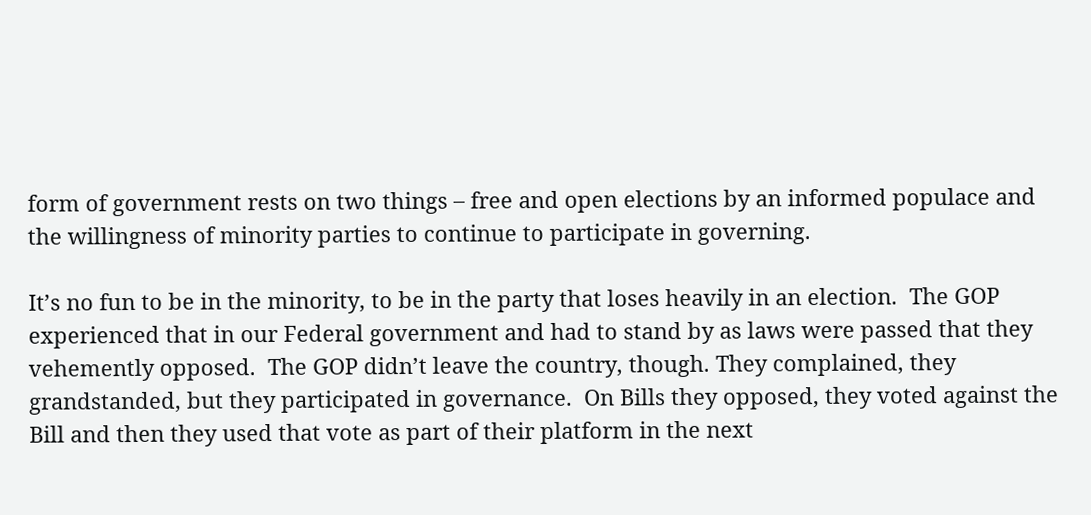form of government rests on two things – free and open elections by an informed populace and the willingness of minority parties to continue to participate in governing.

It’s no fun to be in the minority, to be in the party that loses heavily in an election.  The GOP experienced that in our Federal government and had to stand by as laws were passed that they vehemently opposed.  The GOP didn’t leave the country, though. They complained, they grandstanded, but they participated in governance.  On Bills they opposed, they voted against the Bill and then they used that vote as part of their platform in the next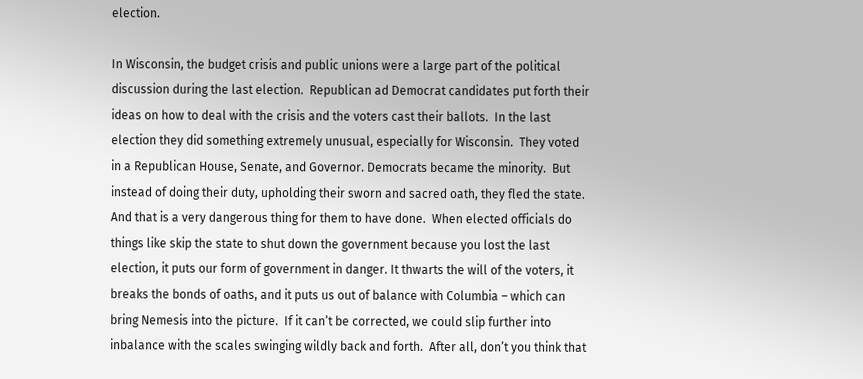election.

In Wisconsin, the budget crisis and public unions were a large part of the political discussion during the last election.  Republican ad Democrat candidates put forth their ideas on how to deal with the crisis and the voters cast their ballots.  In the last election they did something extremely unusual, especially for Wisconsin.  They voted in a Republican House, Senate, and Governor. Democrats became the minority.  But instead of doing their duty, upholding their sworn and sacred oath, they fled the state.  And that is a very dangerous thing for them to have done.  When elected officials do things like skip the state to shut down the government because you lost the last election, it puts our form of government in danger. It thwarts the will of the voters, it breaks the bonds of oaths, and it puts us out of balance with Columbia – which can bring Nemesis into the picture.  If it can’t be corrected, we could slip further into inbalance with the scales swinging wildly back and forth.  After all, don’t you think that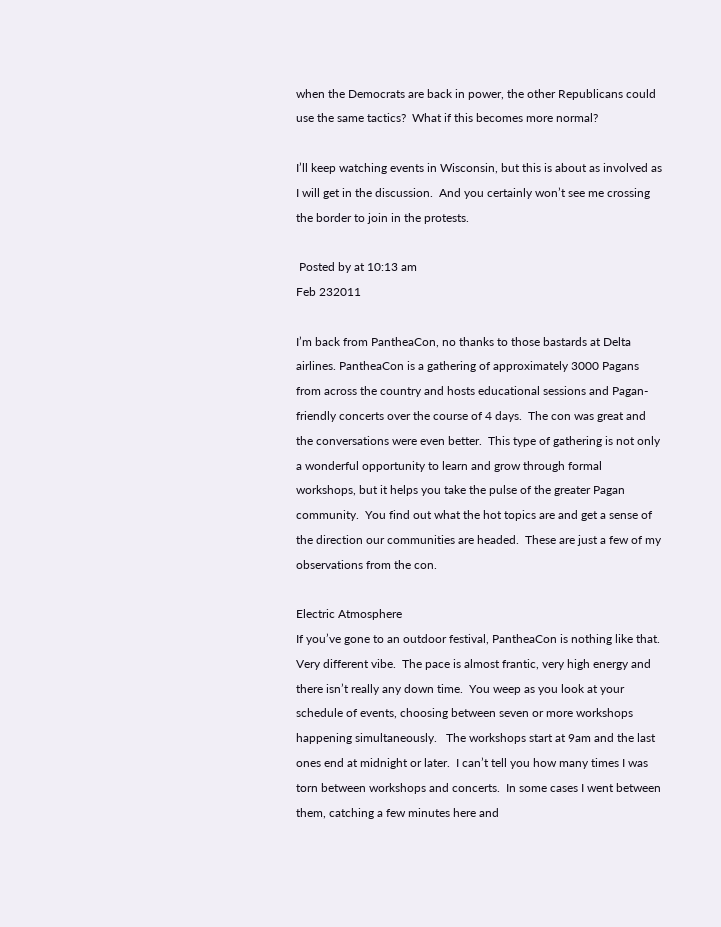when the Democrats are back in power, the other Republicans could use the same tactics?  What if this becomes more normal?

I’ll keep watching events in Wisconsin, but this is about as involved as I will get in the discussion.  And you certainly won’t see me crossing the border to join in the protests.

 Posted by at 10:13 am
Feb 232011

I’m back from PantheaCon, no thanks to those bastards at Delta airlines. PantheaCon is a gathering of approximately 3000 Pagans from across the country and hosts educational sessions and Pagan-friendly concerts over the course of 4 days.  The con was great and the conversations were even better.  This type of gathering is not only a wonderful opportunity to learn and grow through formal workshops, but it helps you take the pulse of the greater Pagan community.  You find out what the hot topics are and get a sense of the direction our communities are headed.  These are just a few of my observations from the con.

Electric Atmosphere
If you’ve gone to an outdoor festival, PantheaCon is nothing like that.  Very different vibe.  The pace is almost frantic, very high energy and there isn’t really any down time.  You weep as you look at your schedule of events, choosing between seven or more workshops happening simultaneously.   The workshops start at 9am and the last ones end at midnight or later.  I can’t tell you how many times I was torn between workshops and concerts.  In some cases I went between them, catching a few minutes here and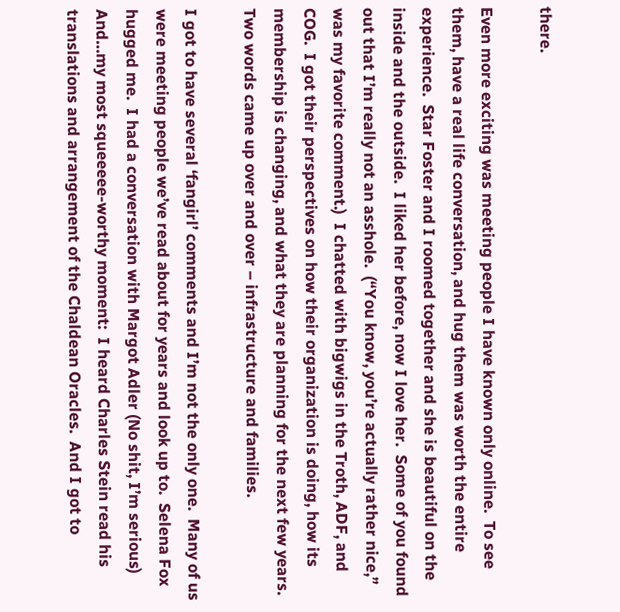there.

Even more exciting was meeting people I have known only online.  To see them, have a real life conversation, and hug them was worth the entire experience.  Star Foster and I roomed together and she is beautiful on the inside and the outside.  I liked her before, now I love her.  Some of you found out that I’m really not an asshole.  (“You know, you’re actually rather nice,” was my favorite comment.)  I chatted with bigwigs in the Troth, ADF, and COG.  I got their perspectives on how their organization is doing, how its membership is changing, and what they are planning for the next few years.  Two words came up over and over – infrastructure and families.

I got to have several ‘fangirl’ comments and I’m not the only one.  Many of us were meeting people we’ve read about for years and look up to.  Selena Fox hugged me.  I had a conversation with Margot Adler (No shit, I’m serious)  And…my most squeeeee-worthy moment:  I heard Charles Stein read his translations and arrangement of the Chaldean Oracles.  And I got to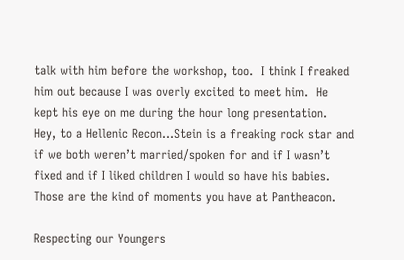talk with him before the workshop, too.  I think I freaked him out because I was overly excited to meet him.  He kept his eye on me during the hour long presentation.  Hey, to a Hellenic Recon…Stein is a freaking rock star and if we both weren’t married/spoken for and if I wasn’t fixed and if I liked children I would so have his babies.  Those are the kind of moments you have at Pantheacon.

Respecting our Youngers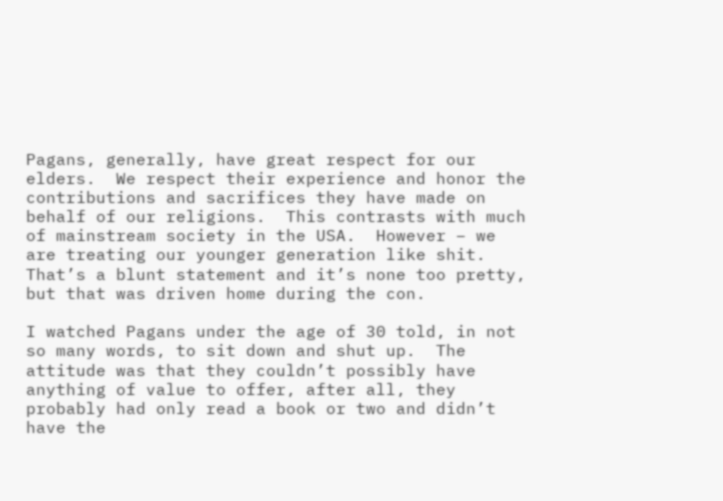Pagans, generally, have great respect for our elders.  We respect their experience and honor the contributions and sacrifices they have made on behalf of our religions.  This contrasts with much of mainstream society in the USA.  However – we are treating our younger generation like shit.  That’s a blunt statement and it’s none too pretty, but that was driven home during the con.

I watched Pagans under the age of 30 told, in not so many words, to sit down and shut up.  The attitude was that they couldn’t possibly have anything of value to offer, after all, they probably had only read a book or two and didn’t have the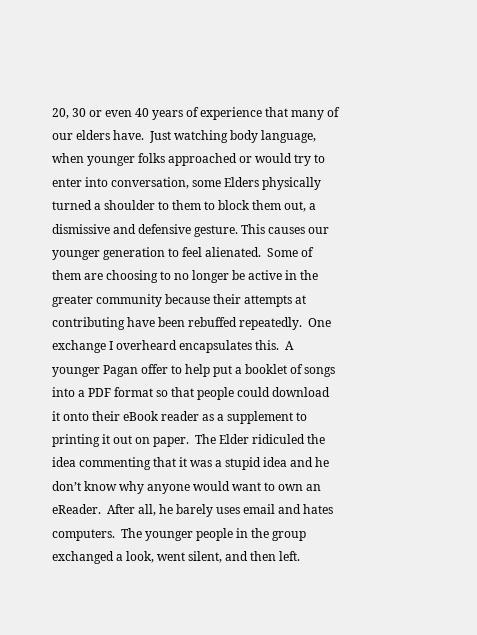20, 30 or even 40 years of experience that many of our elders have.  Just watching body language, when younger folks approached or would try to enter into conversation, some Elders physically turned a shoulder to them to block them out, a dismissive and defensive gesture. This causes our younger generation to feel alienated.  Some of them are choosing to no longer be active in the greater community because their attempts at contributing have been rebuffed repeatedly.  One exchange I overheard encapsulates this.  A younger Pagan offer to help put a booklet of songs into a PDF format so that people could download it onto their eBook reader as a supplement to printing it out on paper.  The Elder ridiculed the idea commenting that it was a stupid idea and he don’t know why anyone would want to own an eReader.  After all, he barely uses email and hates computers.  The younger people in the group exchanged a look, went silent, and then left.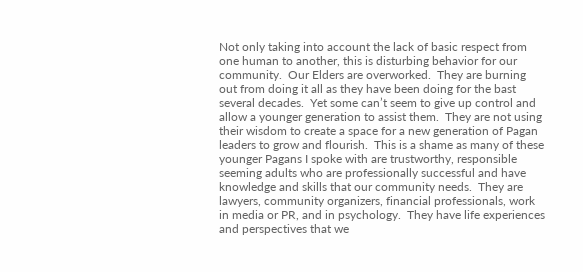Not only taking into account the lack of basic respect from one human to another, this is disturbing behavior for our community.  Our Elders are overworked.  They are burning out from doing it all as they have been doing for the bast several decades.  Yet some can’t seem to give up control and allow a younger generation to assist them.  They are not using their wisdom to create a space for a new generation of Pagan leaders to grow and flourish.  This is a shame as many of these younger Pagans I spoke with are trustworthy, responsible seeming adults who are professionally successful and have knowledge and skills that our community needs.  They are lawyers, community organizers, financial professionals, work in media or PR, and in psychology.  They have life experiences and perspectives that we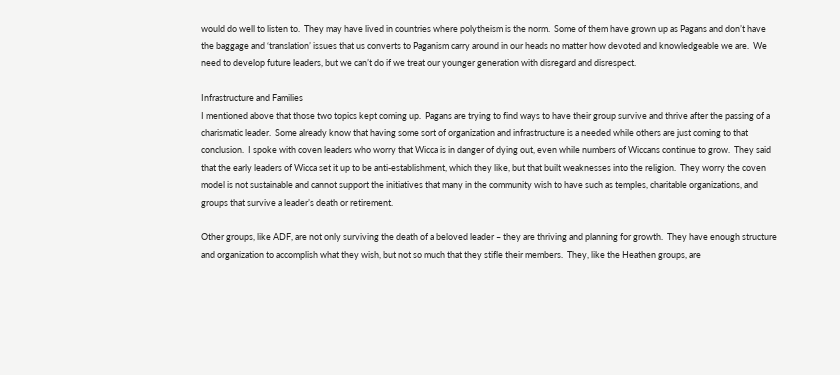would do well to listen to.  They may have lived in countries where polytheism is the norm.  Some of them have grown up as Pagans and don’t have the baggage and ‘translation’ issues that us converts to Paganism carry around in our heads no matter how devoted and knowledgeable we are.  We need to develop future leaders, but we can’t do if we treat our younger generation with disregard and disrespect.

Infrastructure and Families
I mentioned above that those two topics kept coming up.  Pagans are trying to find ways to have their group survive and thrive after the passing of a charismatic leader.  Some already know that having some sort of organization and infrastructure is a needed while others are just coming to that conclusion.  I spoke with coven leaders who worry that Wicca is in danger of dying out, even while numbers of Wiccans continue to grow.  They said that the early leaders of Wicca set it up to be anti-establishment, which they like, but that built weaknesses into the religion.  They worry the coven model is not sustainable and cannot support the initiatives that many in the community wish to have such as temples, charitable organizations, and groups that survive a leader’s death or retirement.

Other groups, like ADF, are not only surviving the death of a beloved leader – they are thriving and planning for growth.  They have enough structure and organization to accomplish what they wish, but not so much that they stifle their members.  They, like the Heathen groups, are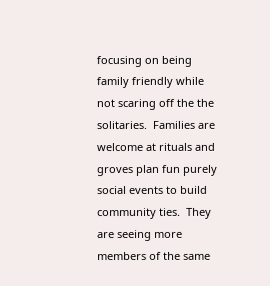focusing on being family friendly while not scaring off the the solitaries.  Families are welcome at rituals and groves plan fun purely social events to build community ties.  They are seeing more members of the same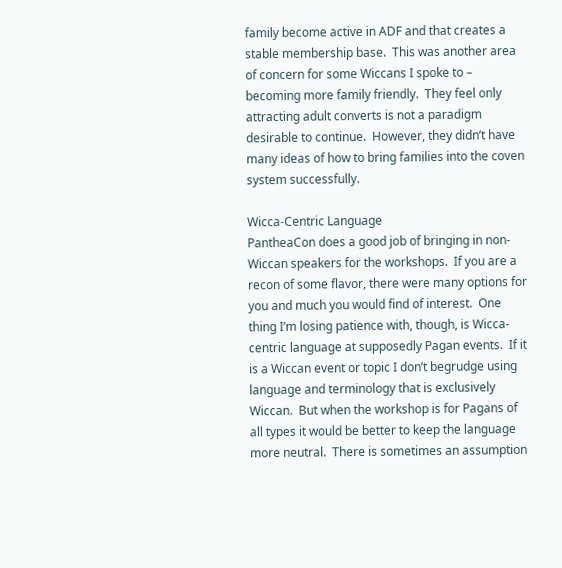family become active in ADF and that creates a stable membership base.  This was another area of concern for some Wiccans I spoke to – becoming more family friendly.  They feel only attracting adult converts is not a paradigm desirable to continue.  However, they didn’t have many ideas of how to bring families into the coven system successfully.

Wicca-Centric Language
PantheaCon does a good job of bringing in non-Wiccan speakers for the workshops.  If you are a recon of some flavor, there were many options for you and much you would find of interest.  One thing I’m losing patience with, though, is Wicca-centric language at supposedly Pagan events.  If it is a Wiccan event or topic I don’t begrudge using language and terminology that is exclusively Wiccan.  But when the workshop is for Pagans of all types it would be better to keep the language more neutral.  There is sometimes an assumption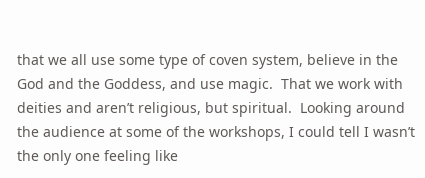that we all use some type of coven system, believe in the God and the Goddess, and use magic.  That we work with deities and aren’t religious, but spiritual.  Looking around the audience at some of the workshops, I could tell I wasn’t the only one feeling like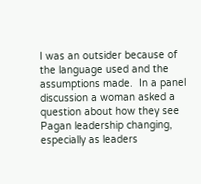I was an outsider because of the language used and the assumptions made.  In a panel discussion a woman asked a question about how they see Pagan leadership changing, especially as leaders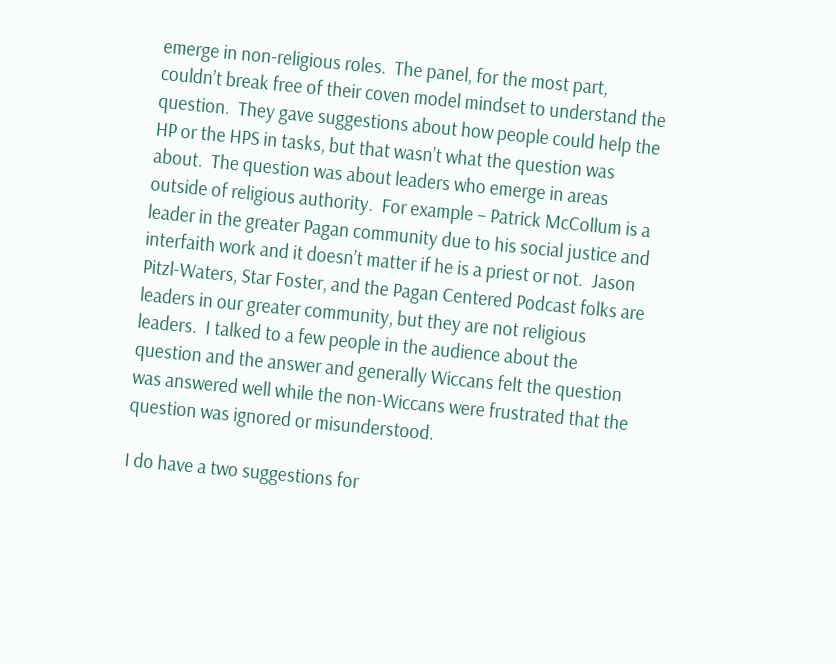emerge in non-religious roles.  The panel, for the most part, couldn’t break free of their coven model mindset to understand the question.  They gave suggestions about how people could help the HP or the HPS in tasks, but that wasn’t what the question was about.  The question was about leaders who emerge in areas outside of religious authority.  For example – Patrick McCollum is a leader in the greater Pagan community due to his social justice and interfaith work and it doesn’t matter if he is a priest or not.  Jason Pitzl-Waters, Star Foster, and the Pagan Centered Podcast folks are leaders in our greater community, but they are not religious leaders.  I talked to a few people in the audience about the question and the answer and generally Wiccans felt the question was answered well while the non-Wiccans were frustrated that the question was ignored or misunderstood.

I do have a two suggestions for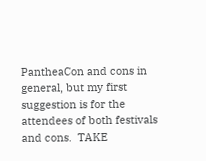PantheaCon and cons in general, but my first suggestion is for the attendees of both festivals and cons.  TAKE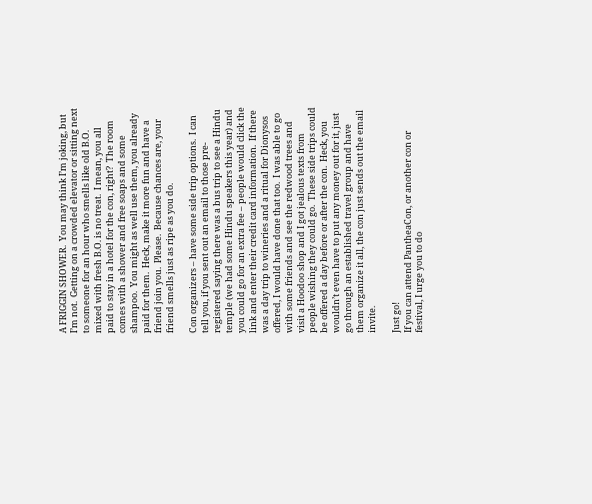A FRIGGIN SHOWER.  You may think I’m joking, but I’m not.  Getting on a crowded elevator or sitting next to someone for an hour who smells like old B.O. mixed with fresh B.O. is no treat.  I mean, you all paid to stay in a hotel for the con, right?  The room comes with a shower and free soaps and some shampoo.  You might as well use them, you already paid for them.  Heck, make it more fun and have a friend join you.  Please.  Because chances are, your friend smells just as ripe as you do.

Con organizers – have some side trip options.  I can tell you, if you sent out an email to those pre-registered saying there was a bus trip to see a Hindu temple (we had some Hindu speakers this year) and you could go for an extra fee – people would click the link and enter their credit card information.  If there was a day trip to wineries and a ritual for Dionysos offered, I would have done that too.  I was able to go with some friends and see the redwood trees and visit a Hoodoo shop and I got jealous texts from people wishing they could go.  These side trips could be offered a day before or after the con.  Heck, you wouldn’t even have to put any money out for it, just go through an established travel group and have them organize it all, the con just sends out the email invite.

Just go!
If you can attend PantheaCon, or another con or festival, I urge you to do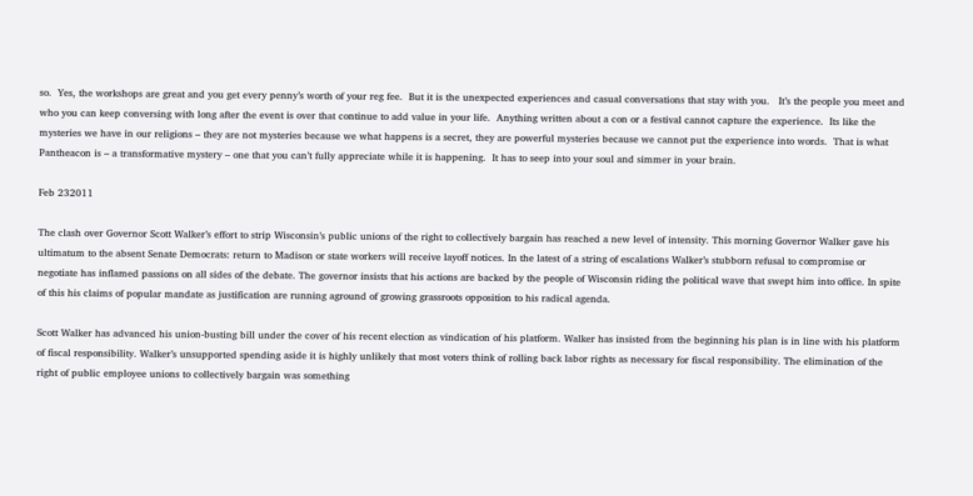so.  Yes, the workshops are great and you get every penny’s worth of your reg fee.  But it is the unexpected experiences and casual conversations that stay with you.   It’s the people you meet and who you can keep conversing with long after the event is over that continue to add value in your life.  Anything written about a con or a festival cannot capture the experience.  Its like the mysteries we have in our religions – they are not mysteries because we what happens is a secret, they are powerful mysteries because we cannot put the experience into words.  That is what Pantheacon is – a transformative mystery – one that you can’t fully appreciate while it is happening.  It has to seep into your soul and simmer in your brain.

Feb 232011

The clash over Governor Scott Walker’s effort to strip Wisconsin’s public unions of the right to collectively bargain has reached a new level of intensity. This morning Governor Walker gave his ultimatum to the absent Senate Democrats: return to Madison or state workers will receive layoff notices. In the latest of a string of escalations Walker’s stubborn refusal to compromise or negotiate has inflamed passions on all sides of the debate. The governor insists that his actions are backed by the people of Wisconsin riding the political wave that swept him into office. In spite of this his claims of popular mandate as justification are running aground of growing grassroots opposition to his radical agenda.

Scott Walker has advanced his union-busting bill under the cover of his recent election as vindication of his platform. Walker has insisted from the beginning his plan is in line with his platform of fiscal responsibility. Walker’s unsupported spending aside it is highly unlikely that most voters think of rolling back labor rights as necessary for fiscal responsibility. The elimination of the right of public employee unions to collectively bargain was something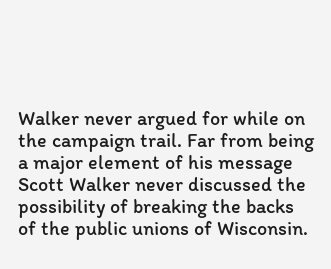Walker never argued for while on the campaign trail. Far from being a major element of his message Scott Walker never discussed the possibility of breaking the backs of the public unions of Wisconsin.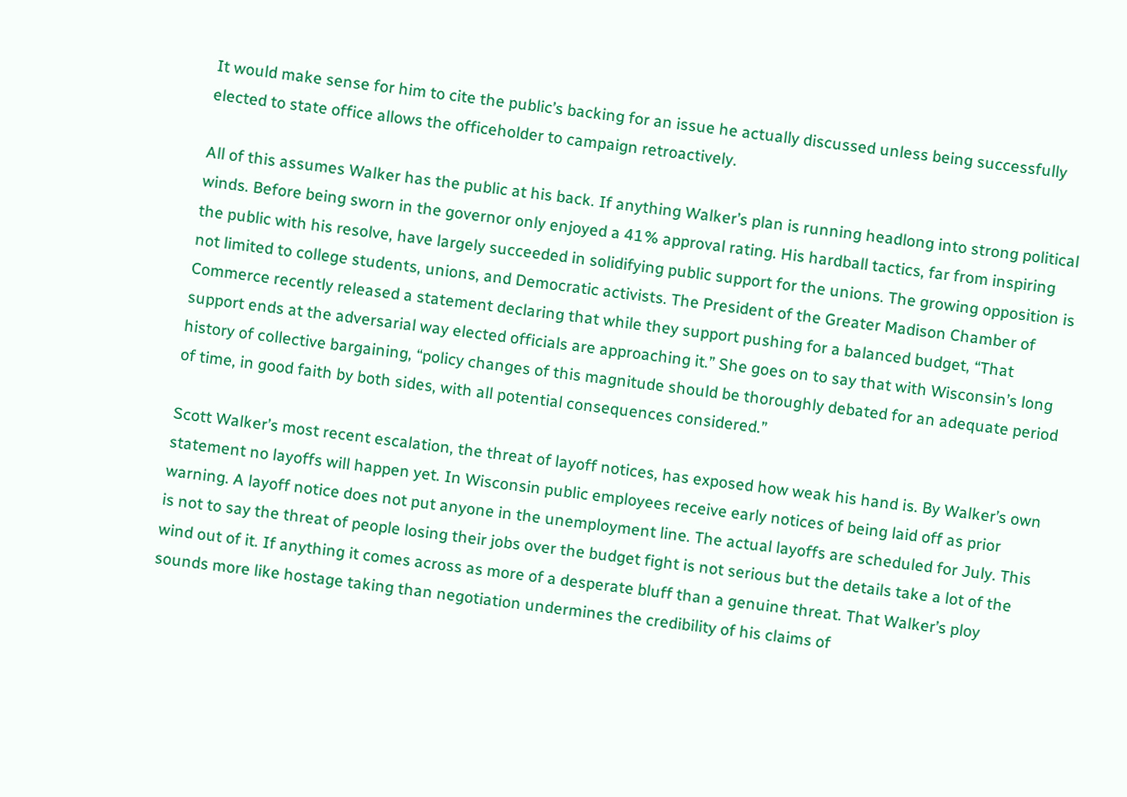It would make sense for him to cite the public’s backing for an issue he actually discussed unless being successfully elected to state office allows the officeholder to campaign retroactively.

All of this assumes Walker has the public at his back. If anything Walker’s plan is running headlong into strong political winds. Before being sworn in the governor only enjoyed a 41% approval rating. His hardball tactics, far from inspiring the public with his resolve, have largely succeeded in solidifying public support for the unions. The growing opposition is not limited to college students, unions, and Democratic activists. The President of the Greater Madison Chamber of Commerce recently released a statement declaring that while they support pushing for a balanced budget, “That support ends at the adversarial way elected officials are approaching it.” She goes on to say that with Wisconsin’s long history of collective bargaining, “policy changes of this magnitude should be thoroughly debated for an adequate period of time, in good faith by both sides, with all potential consequences considered.”

Scott Walker’s most recent escalation, the threat of layoff notices, has exposed how weak his hand is. By Walker’s own statement no layoffs will happen yet. In Wisconsin public employees receive early notices of being laid off as prior warning. A layoff notice does not put anyone in the unemployment line. The actual layoffs are scheduled for July. This is not to say the threat of people losing their jobs over the budget fight is not serious but the details take a lot of the wind out of it. If anything it comes across as more of a desperate bluff than a genuine threat. That Walker’s ploy sounds more like hostage taking than negotiation undermines the credibility of his claims of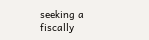seeking a fiscally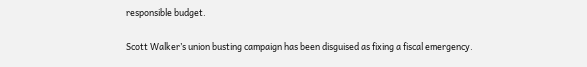responsible budget.

Scott Walker’s union busting campaign has been disguised as fixing a fiscal emergency.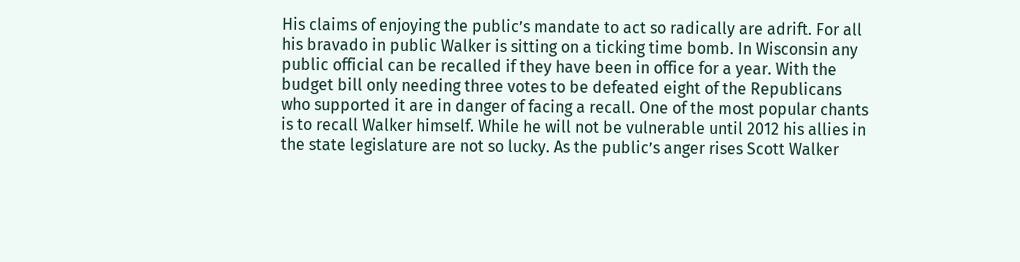His claims of enjoying the public’s mandate to act so radically are adrift. For all his bravado in public Walker is sitting on a ticking time bomb. In Wisconsin any public official can be recalled if they have been in office for a year. With the budget bill only needing three votes to be defeated eight of the Republicans who supported it are in danger of facing a recall. One of the most popular chants is to recall Walker himself. While he will not be vulnerable until 2012 his allies in the state legislature are not so lucky. As the public’s anger rises Scott Walker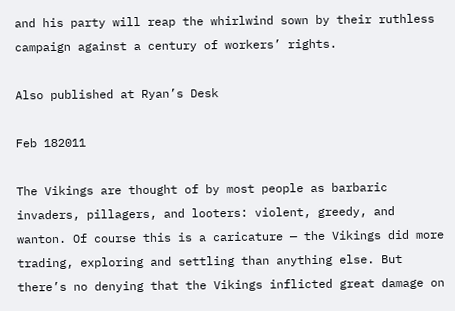and his party will reap the whirlwind sown by their ruthless campaign against a century of workers’ rights.

Also published at Ryan’s Desk

Feb 182011

The Vikings are thought of by most people as barbaric invaders, pillagers, and looters: violent, greedy, and wanton. Of course this is a caricature — the Vikings did more trading, exploring and settling than anything else. But there’s no denying that the Vikings inflicted great damage on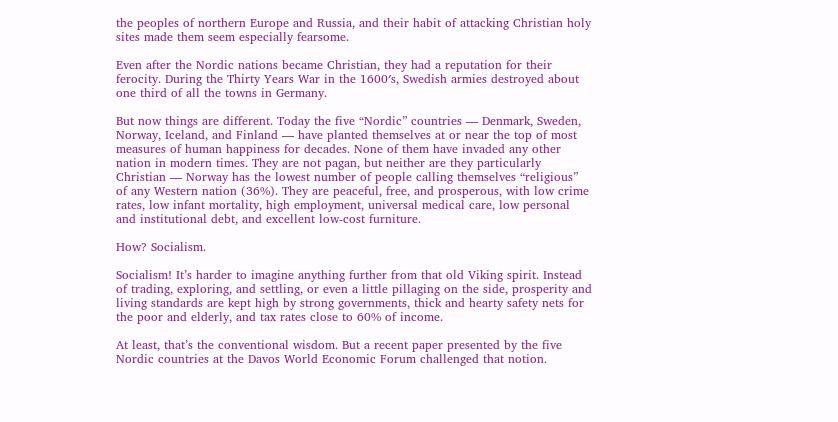the peoples of northern Europe and Russia, and their habit of attacking Christian holy sites made them seem especially fearsome.

Even after the Nordic nations became Christian, they had a reputation for their ferocity. During the Thirty Years War in the 1600′s, Swedish armies destroyed about one third of all the towns in Germany.

But now things are different. Today the five “Nordic” countries — Denmark, Sweden, Norway, Iceland, and Finland — have planted themselves at or near the top of most measures of human happiness for decades. None of them have invaded any other nation in modern times. They are not pagan, but neither are they particularly Christian — Norway has the lowest number of people calling themselves “religious” of any Western nation (36%). They are peaceful, free, and prosperous, with low crime rates, low infant mortality, high employment, universal medical care, low personal and institutional debt, and excellent low-cost furniture.

How? Socialism.

Socialism! It’s harder to imagine anything further from that old Viking spirit. Instead of trading, exploring, and settling, or even a little pillaging on the side, prosperity and living standards are kept high by strong governments, thick and hearty safety nets for the poor and elderly, and tax rates close to 60% of income.

At least, that’s the conventional wisdom. But a recent paper presented by the five Nordic countries at the Davos World Economic Forum challenged that notion.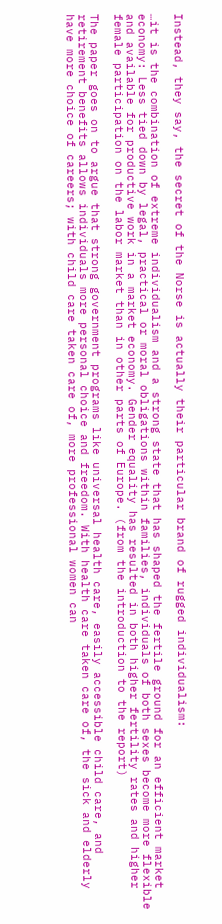Instead, they say, the secret of the Norse is actually their particular brand of rugged individualism:

…it is the combination of extreme individualism and a strong state that has shaped the fertile ground for an efficient market economy: Less tied down by legal, practical or moral obligations within families, individuals of both sexes become more flexible and available for productive work in a market economy. Gender equality has resulted in both higher fertility rates and higher female participation on the labor market than in other parts of Europe. (from the introduction to the report)

The paper goes on to argue that strong government programs like universal health care, easily accessible child care, and retirement benefits allows individuals more personal choice and freedom. With health care taken care of, the sick and elderly have more choice of careers; with child care taken care of, more professional women can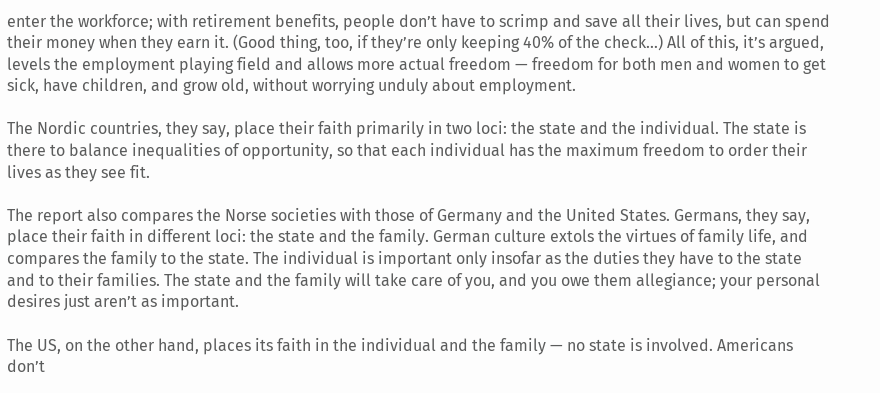enter the workforce; with retirement benefits, people don’t have to scrimp and save all their lives, but can spend their money when they earn it. (Good thing, too, if they’re only keeping 40% of the check…) All of this, it’s argued, levels the employment playing field and allows more actual freedom — freedom for both men and women to get sick, have children, and grow old, without worrying unduly about employment.

The Nordic countries, they say, place their faith primarily in two loci: the state and the individual. The state is there to balance inequalities of opportunity, so that each individual has the maximum freedom to order their lives as they see fit.

The report also compares the Norse societies with those of Germany and the United States. Germans, they say, place their faith in different loci: the state and the family. German culture extols the virtues of family life, and compares the family to the state. The individual is important only insofar as the duties they have to the state and to their families. The state and the family will take care of you, and you owe them allegiance; your personal desires just aren’t as important.

The US, on the other hand, places its faith in the individual and the family — no state is involved. Americans don’t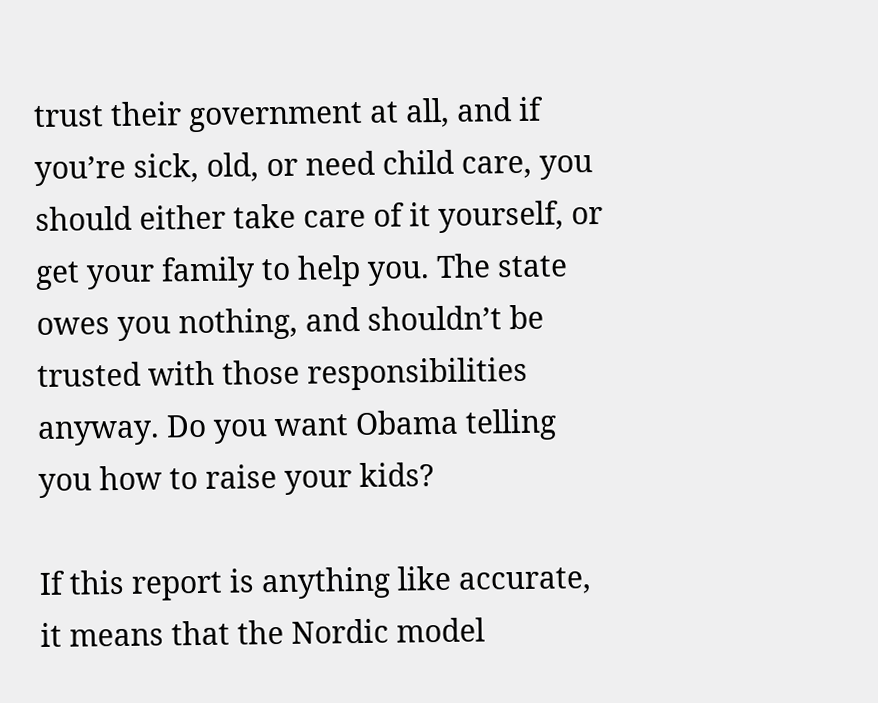trust their government at all, and if you’re sick, old, or need child care, you should either take care of it yourself, or get your family to help you. The state owes you nothing, and shouldn’t be trusted with those responsibilities anyway. Do you want Obama telling you how to raise your kids?

If this report is anything like accurate, it means that the Nordic model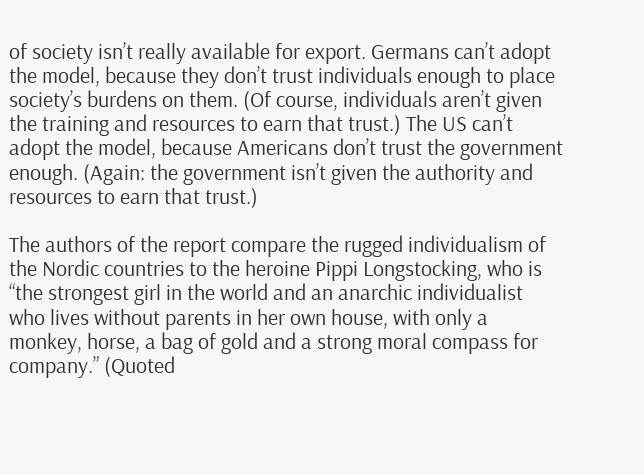of society isn’t really available for export. Germans can’t adopt the model, because they don’t trust individuals enough to place society’s burdens on them. (Of course, individuals aren’t given the training and resources to earn that trust.) The US can’t adopt the model, because Americans don’t trust the government enough. (Again: the government isn’t given the authority and resources to earn that trust.)

The authors of the report compare the rugged individualism of the Nordic countries to the heroine Pippi Longstocking, who is “the strongest girl in the world and an anarchic individualist who lives without parents in her own house, with only a monkey, horse, a bag of gold and a strong moral compass for company.” (Quoted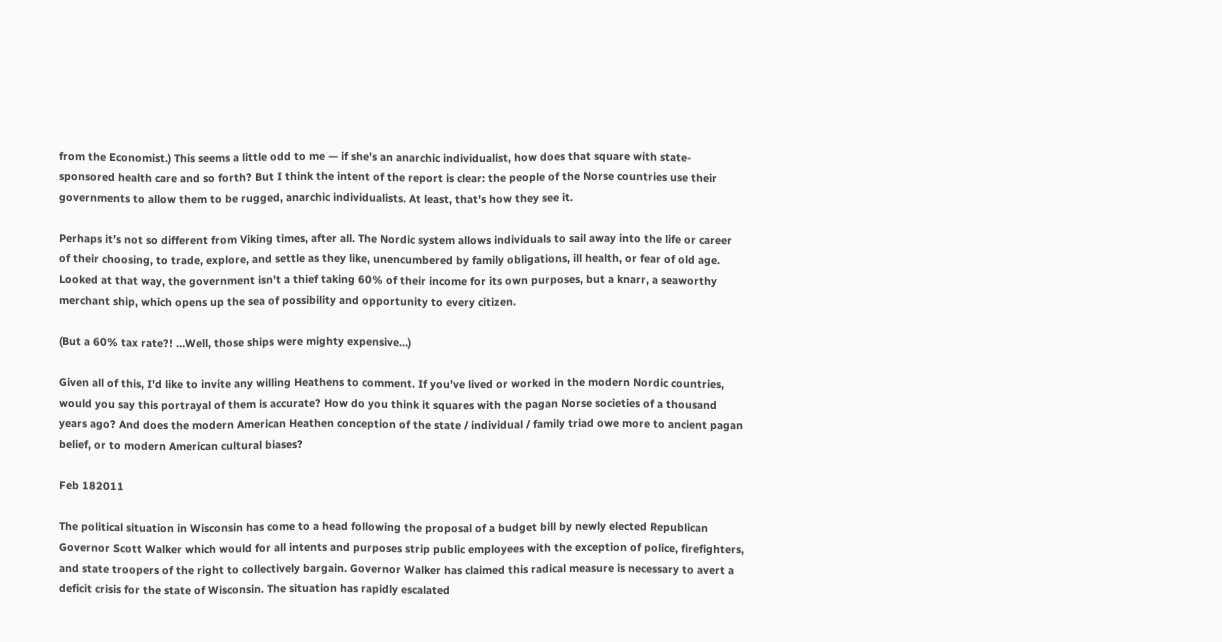from the Economist.) This seems a little odd to me — if she’s an anarchic individualist, how does that square with state-sponsored health care and so forth? But I think the intent of the report is clear: the people of the Norse countries use their governments to allow them to be rugged, anarchic individualists. At least, that’s how they see it.

Perhaps it’s not so different from Viking times, after all. The Nordic system allows individuals to sail away into the life or career of their choosing, to trade, explore, and settle as they like, unencumbered by family obligations, ill health, or fear of old age. Looked at that way, the government isn’t a thief taking 60% of their income for its own purposes, but a knarr, a seaworthy merchant ship, which opens up the sea of possibility and opportunity to every citizen.

(But a 60% tax rate?! …Well, those ships were mighty expensive…)

Given all of this, I’d like to invite any willing Heathens to comment. If you’ve lived or worked in the modern Nordic countries, would you say this portrayal of them is accurate? How do you think it squares with the pagan Norse societies of a thousand years ago? And does the modern American Heathen conception of the state / individual / family triad owe more to ancient pagan belief, or to modern American cultural biases?

Feb 182011

The political situation in Wisconsin has come to a head following the proposal of a budget bill by newly elected Republican Governor Scott Walker which would for all intents and purposes strip public employees with the exception of police, firefighters, and state troopers of the right to collectively bargain. Governor Walker has claimed this radical measure is necessary to avert a deficit crisis for the state of Wisconsin. The situation has rapidly escalated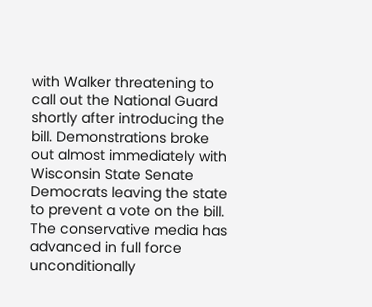with Walker threatening to call out the National Guard shortly after introducing the bill. Demonstrations broke out almost immediately with Wisconsin State Senate Democrats leaving the state to prevent a vote on the bill. The conservative media has advanced in full force unconditionally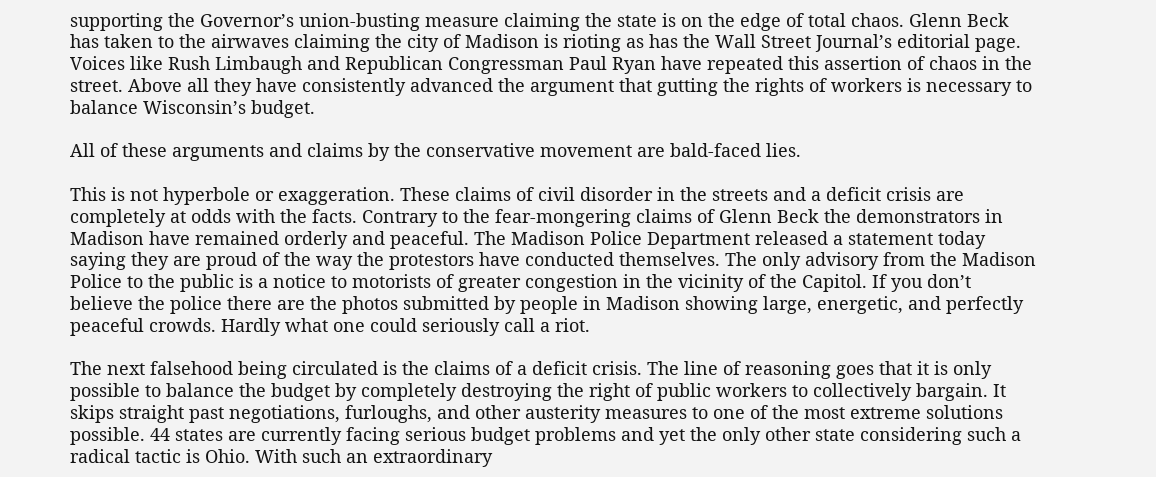supporting the Governor’s union-busting measure claiming the state is on the edge of total chaos. Glenn Beck has taken to the airwaves claiming the city of Madison is rioting as has the Wall Street Journal’s editorial page. Voices like Rush Limbaugh and Republican Congressman Paul Ryan have repeated this assertion of chaos in the street. Above all they have consistently advanced the argument that gutting the rights of workers is necessary to balance Wisconsin’s budget.

All of these arguments and claims by the conservative movement are bald-faced lies.

This is not hyperbole or exaggeration. These claims of civil disorder in the streets and a deficit crisis are completely at odds with the facts. Contrary to the fear-mongering claims of Glenn Beck the demonstrators in Madison have remained orderly and peaceful. The Madison Police Department released a statement today saying they are proud of the way the protestors have conducted themselves. The only advisory from the Madison Police to the public is a notice to motorists of greater congestion in the vicinity of the Capitol. If you don’t believe the police there are the photos submitted by people in Madison showing large, energetic, and perfectly peaceful crowds. Hardly what one could seriously call a riot.

The next falsehood being circulated is the claims of a deficit crisis. The line of reasoning goes that it is only possible to balance the budget by completely destroying the right of public workers to collectively bargain. It skips straight past negotiations, furloughs, and other austerity measures to one of the most extreme solutions possible. 44 states are currently facing serious budget problems and yet the only other state considering such a radical tactic is Ohio. With such an extraordinary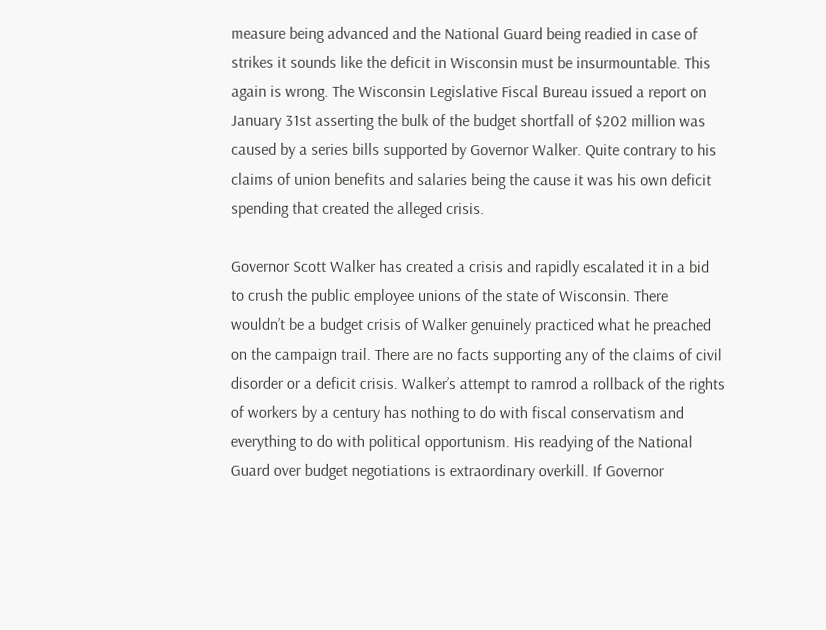measure being advanced and the National Guard being readied in case of strikes it sounds like the deficit in Wisconsin must be insurmountable. This again is wrong. The Wisconsin Legislative Fiscal Bureau issued a report on January 31st asserting the bulk of the budget shortfall of $202 million was caused by a series bills supported by Governor Walker. Quite contrary to his claims of union benefits and salaries being the cause it was his own deficit spending that created the alleged crisis.

Governor Scott Walker has created a crisis and rapidly escalated it in a bid to crush the public employee unions of the state of Wisconsin. There wouldn’t be a budget crisis of Walker genuinely practiced what he preached on the campaign trail. There are no facts supporting any of the claims of civil disorder or a deficit crisis. Walker’s attempt to ramrod a rollback of the rights of workers by a century has nothing to do with fiscal conservatism and everything to do with political opportunism. His readying of the National Guard over budget negotiations is extraordinary overkill. If Governor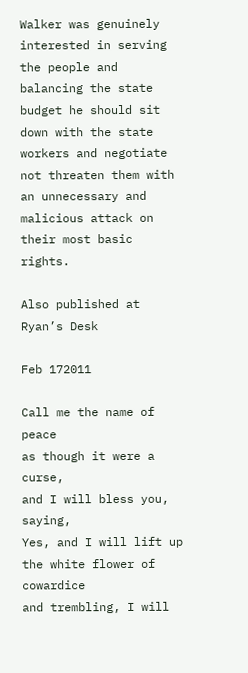Walker was genuinely interested in serving the people and balancing the state budget he should sit down with the state workers and negotiate not threaten them with an unnecessary and malicious attack on their most basic rights.

Also published at Ryan’s Desk

Feb 172011

Call me the name of peace
as though it were a curse,
and I will bless you, saying,
Yes, and I will lift up
the white flower of cowardice
and trembling, I will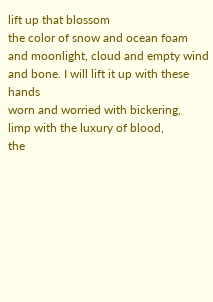lift up that blossom
the color of snow and ocean foam
and moonlight, cloud and empty wind
and bone. I will lift it up with these hands
worn and worried with bickering,
limp with the luxury of blood,
the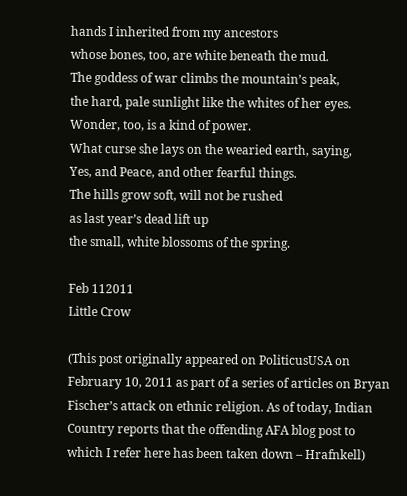hands I inherited from my ancestors
whose bones, too, are white beneath the mud.
The goddess of war climbs the mountain’s peak,
the hard, pale sunlight like the whites of her eyes.
Wonder, too, is a kind of power.
What curse she lays on the wearied earth, saying,
Yes, and Peace, and other fearful things.
The hills grow soft, will not be rushed
as last year’s dead lift up
the small, white blossoms of the spring.

Feb 112011
Little Crow

(This post originally appeared on PoliticusUSA on February 10, 2011 as part of a series of articles on Bryan Fischer’s attack on ethnic religion. As of today, Indian Country reports that the offending AFA blog post to which I refer here has been taken down – Hrafnkell)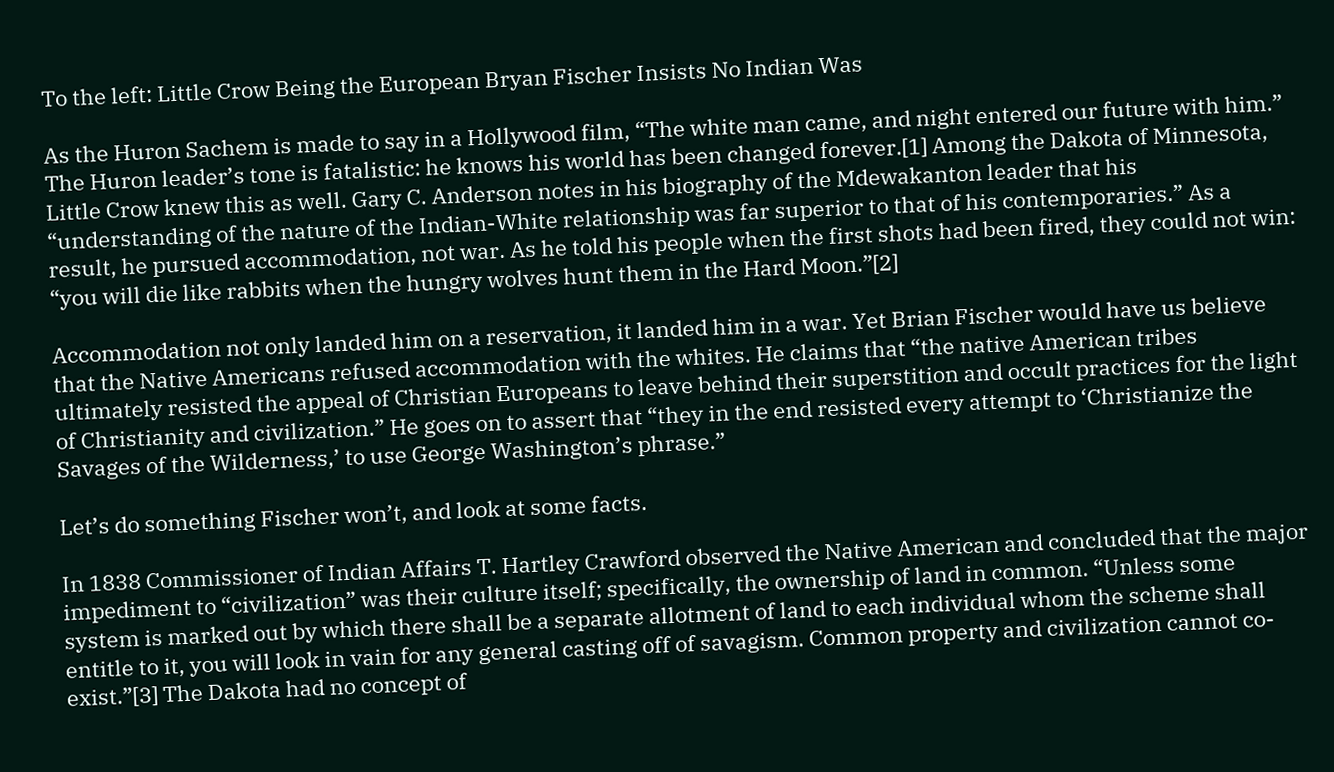To the left: Little Crow Being the European Bryan Fischer Insists No Indian Was

As the Huron Sachem is made to say in a Hollywood film, “The white man came, and night entered our future with him.” The Huron leader’s tone is fatalistic: he knows his world has been changed forever.[1] Among the Dakota of Minnesota, Little Crow knew this as well. Gary C. Anderson notes in his biography of the Mdewakanton leader that his “understanding of the nature of the Indian-White relationship was far superior to that of his contemporaries.” As a result, he pursued accommodation, not war. As he told his people when the first shots had been fired, they could not win: “you will die like rabbits when the hungry wolves hunt them in the Hard Moon.”[2]

Accommodation not only landed him on a reservation, it landed him in a war. Yet Brian Fischer would have us believe that the Native Americans refused accommodation with the whites. He claims that “the native American tribes ultimately resisted the appeal of Christian Europeans to leave behind their superstition and occult practices for the light of Christianity and civilization.” He goes on to assert that “they in the end resisted every attempt to ‘Christianize the Savages of the Wilderness,’ to use George Washington’s phrase.”

Let’s do something Fischer won’t, and look at some facts.

In 1838 Commissioner of Indian Affairs T. Hartley Crawford observed the Native American and concluded that the major impediment to “civilization” was their culture itself; specifically, the ownership of land in common. “Unless some system is marked out by which there shall be a separate allotment of land to each individual whom the scheme shall entitle to it, you will look in vain for any general casting off of savagism. Common property and civilization cannot co-exist.”[3] The Dakota had no concept of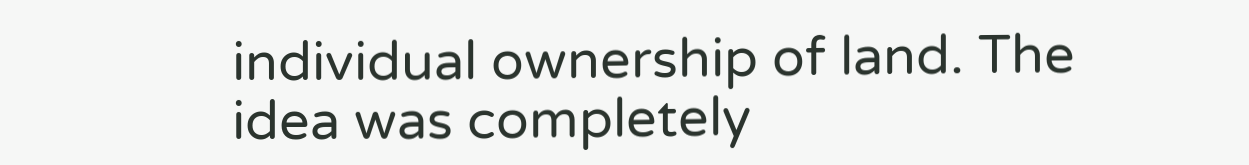individual ownership of land. The idea was completely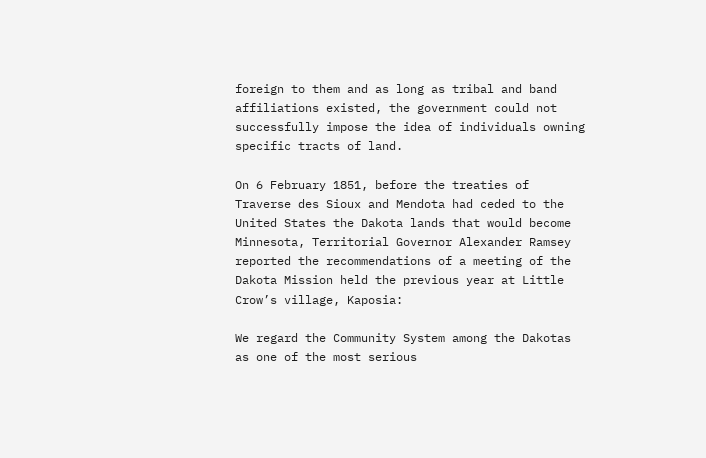foreign to them and as long as tribal and band affiliations existed, the government could not successfully impose the idea of individuals owning specific tracts of land.

On 6 February 1851, before the treaties of Traverse des Sioux and Mendota had ceded to the United States the Dakota lands that would become Minnesota, Territorial Governor Alexander Ramsey reported the recommendations of a meeting of the Dakota Mission held the previous year at Little Crow’s village, Kaposia:

We regard the Community System among the Dakotas as one of the most serious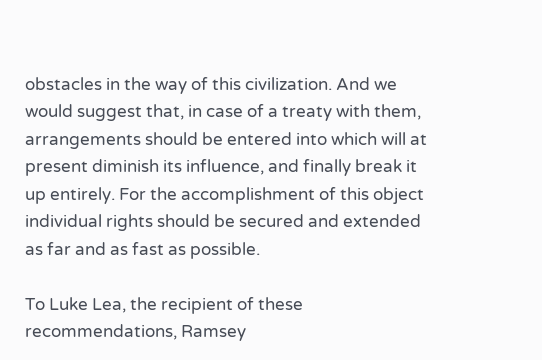obstacles in the way of this civilization. And we would suggest that, in case of a treaty with them, arrangements should be entered into which will at present diminish its influence, and finally break it up entirely. For the accomplishment of this object individual rights should be secured and extended as far and as fast as possible.

To Luke Lea, the recipient of these recommendations, Ramsey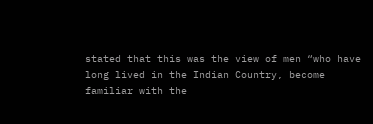stated that this was the view of men “who have long lived in the Indian Country, become familiar with the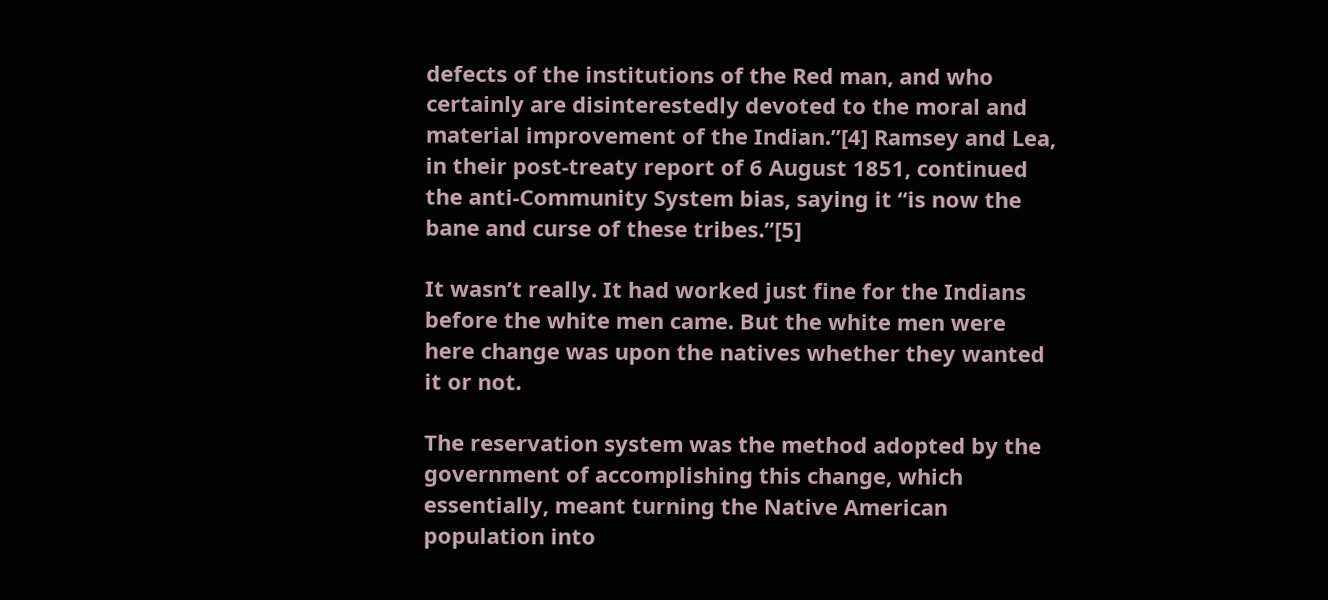defects of the institutions of the Red man, and who certainly are disinterestedly devoted to the moral and material improvement of the Indian.”[4] Ramsey and Lea, in their post-treaty report of 6 August 1851, continued the anti-Community System bias, saying it “is now the bane and curse of these tribes.”[5]

It wasn’t really. It had worked just fine for the Indians before the white men came. But the white men were here change was upon the natives whether they wanted it or not.

The reservation system was the method adopted by the government of accomplishing this change, which essentially, meant turning the Native American population into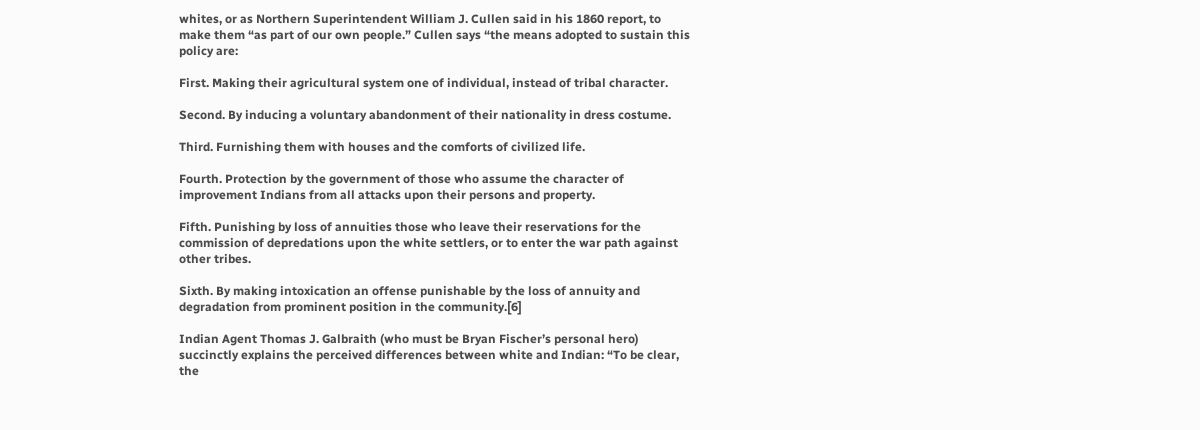whites, or as Northern Superintendent William J. Cullen said in his 1860 report, to make them “as part of our own people.” Cullen says “the means adopted to sustain this policy are:

First. Making their agricultural system one of individual, instead of tribal character.

Second. By inducing a voluntary abandonment of their nationality in dress costume.

Third. Furnishing them with houses and the comforts of civilized life.

Fourth. Protection by the government of those who assume the character of improvement Indians from all attacks upon their persons and property.

Fifth. Punishing by loss of annuities those who leave their reservations for the commission of depredations upon the white settlers, or to enter the war path against other tribes.

Sixth. By making intoxication an offense punishable by the loss of annuity and degradation from prominent position in the community.[6]

Indian Agent Thomas J. Galbraith (who must be Bryan Fischer’s personal hero) succinctly explains the perceived differences between white and Indian: “To be clear, the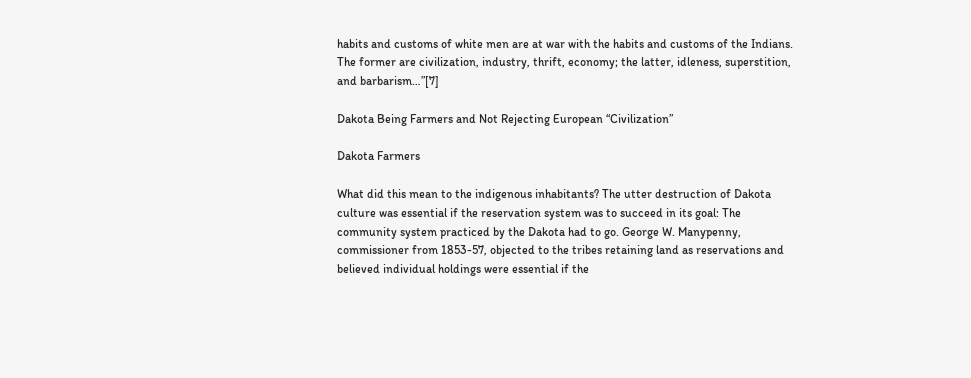habits and customs of white men are at war with the habits and customs of the Indians. The former are civilization, industry, thrift, economy; the latter, idleness, superstition, and barbarism…”[7]

Dakota Being Farmers and Not Rejecting European “Civilization”

Dakota Farmers

What did this mean to the indigenous inhabitants? The utter destruction of Dakota culture was essential if the reservation system was to succeed in its goal: The community system practiced by the Dakota had to go. George W. Manypenny, commissioner from 1853-57, objected to the tribes retaining land as reservations and believed individual holdings were essential if the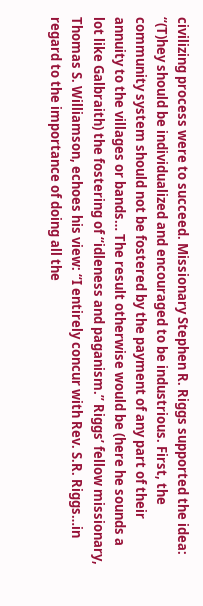civilizing process were to succeed. Missionary Stephen R. Riggs supported the idea: “(T)hey should be individualized and encouraged to be industrious. First, the community system should not be fostered by the payment of any part of their annuity to the villages or bands… The result otherwise would be (here he sounds a lot like Galbraith) the fostering of “idleness and paganism.” Riggs’ fellow missionary, Thomas S. Williamson, echoes his view: “I entirely concur with Rev. S.R. Riggs…in regard to the importance of doing all the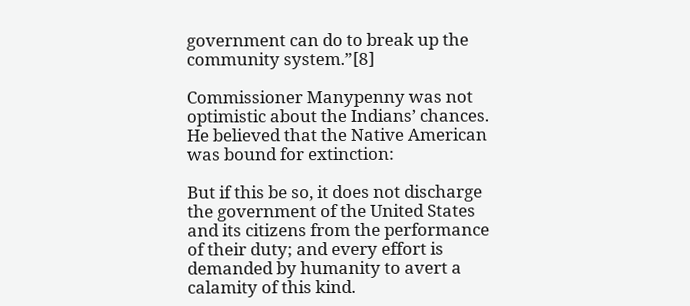government can do to break up the community system.”[8]

Commissioner Manypenny was not optimistic about the Indians’ chances. He believed that the Native American was bound for extinction:

But if this be so, it does not discharge the government of the United States and its citizens from the performance of their duty; and every effort is demanded by humanity to avert a calamity of this kind.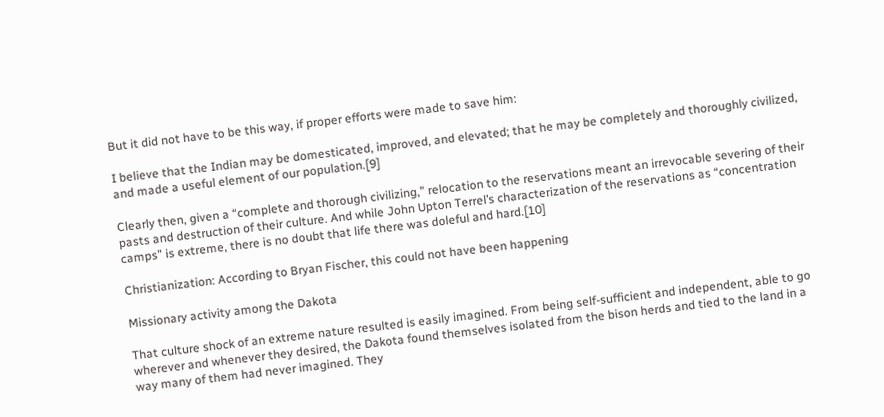But it did not have to be this way, if proper efforts were made to save him:

I believe that the Indian may be domesticated, improved, and elevated; that he may be completely and thoroughly civilized, and made a useful element of our population.[9]

Clearly then, given a “complete and thorough civilizing,” relocation to the reservations meant an irrevocable severing of their pasts and destruction of their culture. And while John Upton Terrel’s characterization of the reservations as “concentration camps” is extreme, there is no doubt that life there was doleful and hard.[10]

Christianization: According to Bryan Fischer, this could not have been happening

Missionary activity among the Dakota

That culture shock of an extreme nature resulted is easily imagined. From being self-sufficient and independent, able to go wherever and whenever they desired, the Dakota found themselves isolated from the bison herds and tied to the land in a way many of them had never imagined. They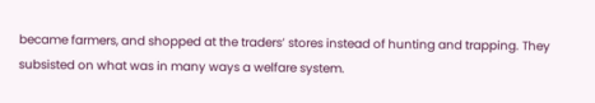became farmers, and shopped at the traders’ stores instead of hunting and trapping. They subsisted on what was in many ways a welfare system.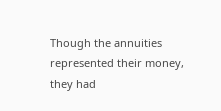Though the annuities represented their money, they had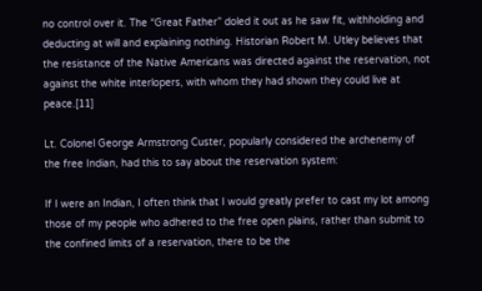no control over it. The “Great Father” doled it out as he saw fit, withholding and deducting at will and explaining nothing. Historian Robert M. Utley believes that the resistance of the Native Americans was directed against the reservation, not against the white interlopers, with whom they had shown they could live at peace.[11]

Lt. Colonel George Armstrong Custer, popularly considered the archenemy of the free Indian, had this to say about the reservation system:

If I were an Indian, I often think that I would greatly prefer to cast my lot among those of my people who adhered to the free open plains, rather than submit to the confined limits of a reservation, there to be the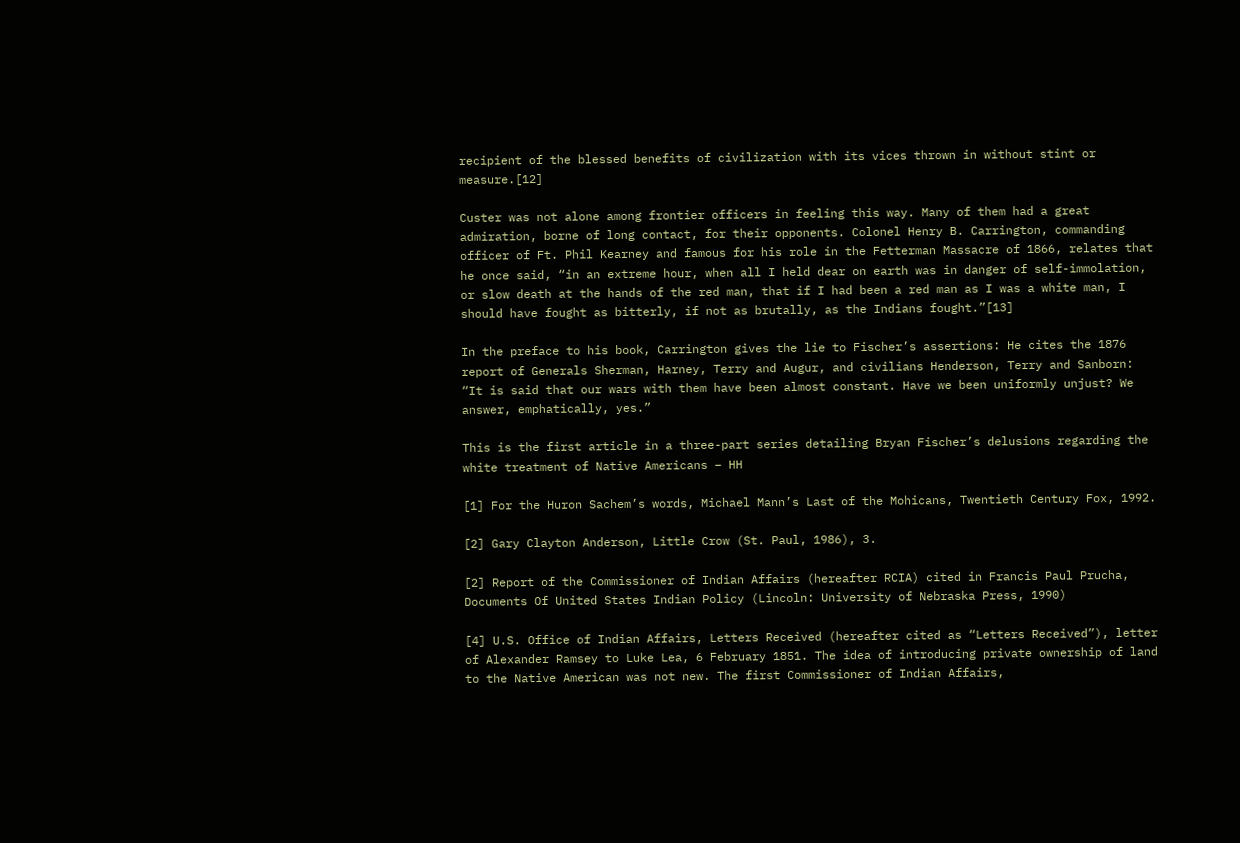recipient of the blessed benefits of civilization with its vices thrown in without stint or measure.[12]

Custer was not alone among frontier officers in feeling this way. Many of them had a great admiration, borne of long contact, for their opponents. Colonel Henry B. Carrington, commanding officer of Ft. Phil Kearney and famous for his role in the Fetterman Massacre of 1866, relates that he once said, “in an extreme hour, when all I held dear on earth was in danger of self-immolation, or slow death at the hands of the red man, that if I had been a red man as I was a white man, I should have fought as bitterly, if not as brutally, as the Indians fought.”[13]

In the preface to his book, Carrington gives the lie to Fischer’s assertions: He cites the 1876 report of Generals Sherman, Harney, Terry and Augur, and civilians Henderson, Terry and Sanborn: “It is said that our wars with them have been almost constant. Have we been uniformly unjust? We answer, emphatically, yes.”

This is the first article in a three-part series detailing Bryan Fischer’s delusions regarding the white treatment of Native Americans – HH

[1] For the Huron Sachem’s words, Michael Mann’s Last of the Mohicans, Twentieth Century Fox, 1992.

[2] Gary Clayton Anderson, Little Crow (St. Paul, 1986), 3.

[2] Report of the Commissioner of Indian Affairs (hereafter RCIA) cited in Francis Paul Prucha, Documents Of United States Indian Policy (Lincoln: University of Nebraska Press, 1990)

[4] U.S. Office of Indian Affairs, Letters Received (hereafter cited as “Letters Received”), letter of Alexander Ramsey to Luke Lea, 6 February 1851. The idea of introducing private ownership of land to the Native American was not new. The first Commissioner of Indian Affairs,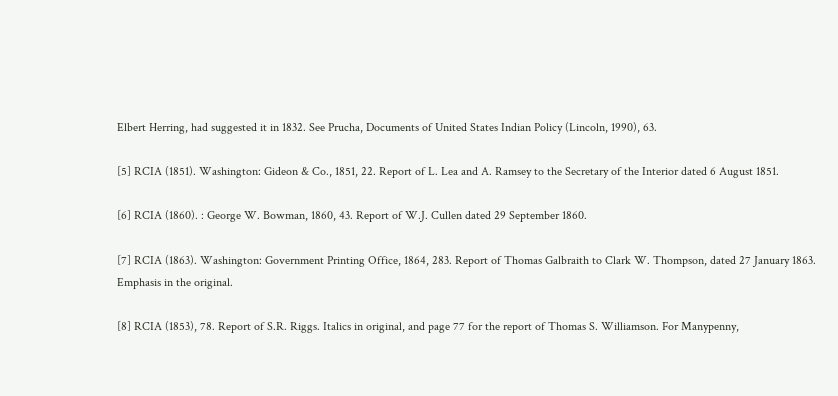Elbert Herring, had suggested it in 1832. See Prucha, Documents of United States Indian Policy (Lincoln, 1990), 63.

[5] RCIA (1851). Washington: Gideon & Co., 1851, 22. Report of L. Lea and A. Ramsey to the Secretary of the Interior dated 6 August 1851.

[6] RCIA (1860). : George W. Bowman, 1860, 43. Report of W.J. Cullen dated 29 September 1860.

[7] RCIA (1863). Washington: Government Printing Office, 1864, 283. Report of Thomas Galbraith to Clark W. Thompson, dated 27 January 1863. Emphasis in the original.

[8] RCIA (1853), 78. Report of S.R. Riggs. Italics in original, and page 77 for the report of Thomas S. Williamson. For Manypenny,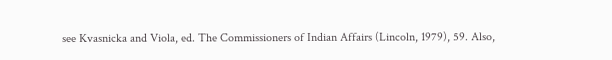see Kvasnicka and Viola, ed. The Commissioners of Indian Affairs (Lincoln, 1979), 59. Also,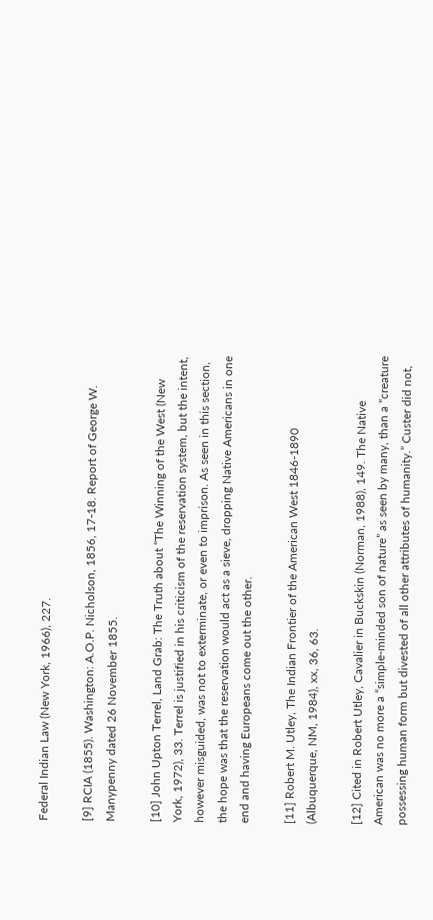Federal Indian Law (New York, 1966), 227.

[9] RCIA (1855). Washington: A.O.P. Nicholson, 1856, 17-18. Report of George W. Manypenny dated 26 November 1855.

[10] John Upton Terrel, Land Grab: The Truth about “The Winning of the West (New York, 1972), 33. Terrel is justified in his criticism of the reservation system, but the intent, however misguided, was not to exterminate, or even to imprison. As seen in this section, the hope was that the reservation would act as a sieve, dropping Native Americans in one end and having Europeans come out the other.

[11] Robert M. Utley, The Indian Frontier of the American West 1846-1890 (Albuquerque, NM, 1984), xx, 36, 63.

[12] Cited in Robert Utley, Cavalier in Buckskin (Norman, 1988), 149. The Native American was no more a “simple-minded son of nature” as seen by many, than a “creature possessing human form but divested of all other attributes of humanity.” Custer did not,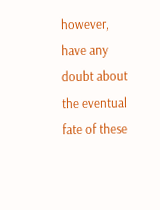however, have any doubt about the eventual fate of these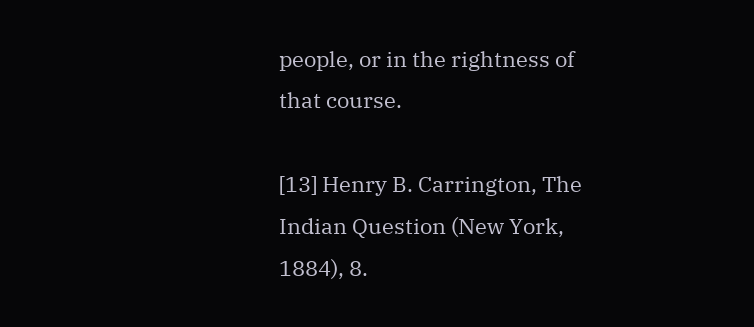people, or in the rightness of that course.

[13] Henry B. Carrington, The Indian Question (New York, 1884), 8.